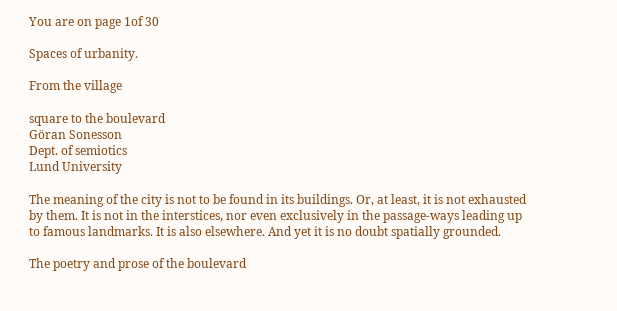You are on page 1of 30

Spaces of urbanity.

From the village

square to the boulevard
Göran Sonesson
Dept. of semiotics
Lund University

The meaning of the city is not to be found in its buildings. Or, at least, it is not exhausted
by them. It is not in the interstices, nor even exclusively in the passage-ways leading up
to famous landmarks. It is also elsewhere. And yet it is no doubt spatially grounded.

The poetry and prose of the boulevard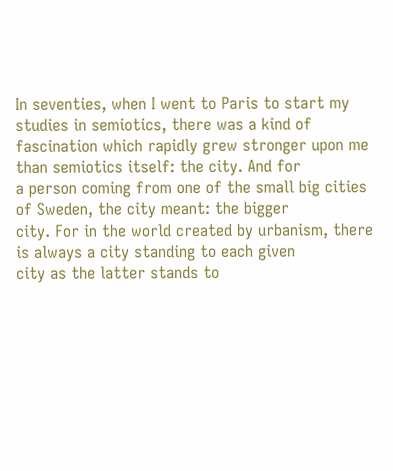In seventies, when I went to Paris to start my studies in semiotics, there was a kind of
fascination which rapidly grew stronger upon me than semiotics itself: the city. And for
a person coming from one of the small big cities of Sweden, the city meant: the bigger
city. For in the world created by urbanism, there is always a city standing to each given
city as the latter stands to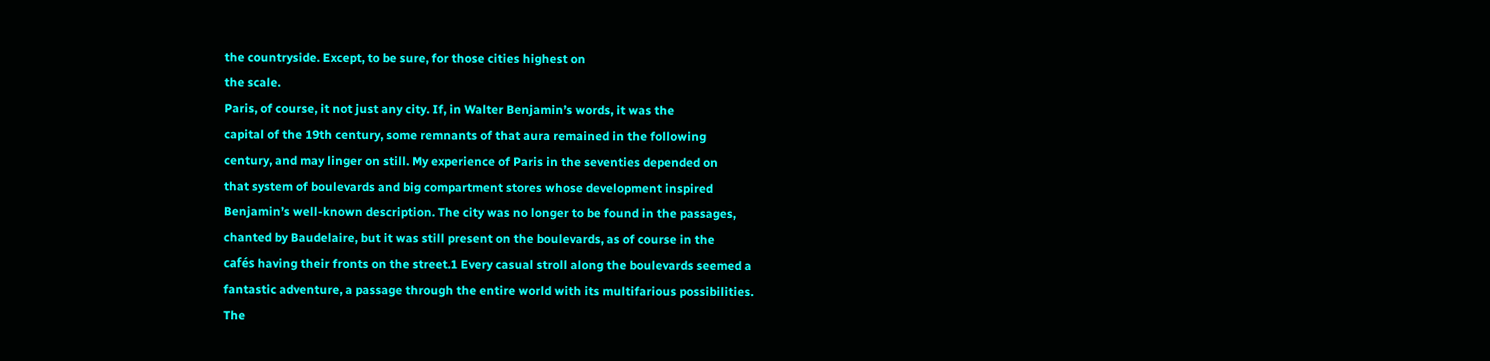the countryside. Except, to be sure, for those cities highest on
the scale.
Paris, of course, it not just any city. If, in Walter Benjamin’s words, it was the
capital of the 19th century, some remnants of that aura remained in the following
century, and may linger on still. My experience of Paris in the seventies depended on
that system of boulevards and big compartment stores whose development inspired
Benjamin’s well-known description. The city was no longer to be found in the passages,
chanted by Baudelaire, but it was still present on the boulevards, as of course in the
cafés having their fronts on the street.1 Every casual stroll along the boulevards seemed a
fantastic adventure, a passage through the entire world with its multifarious possibilities.
The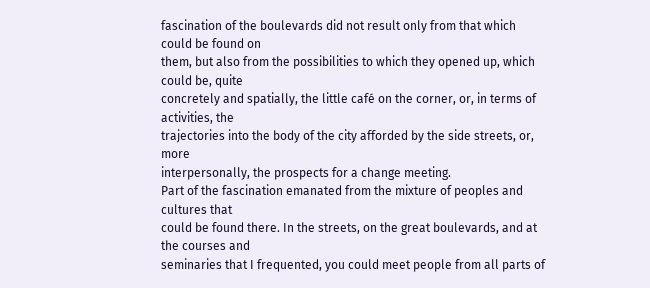fascination of the boulevards did not result only from that which could be found on
them, but also from the possibilities to which they opened up, which could be, quite
concretely and spatially, the little café on the corner, or, in terms of activities, the
trajectories into the body of the city afforded by the side streets, or, more
interpersonally, the prospects for a change meeting.
Part of the fascination emanated from the mixture of peoples and cultures that
could be found there. In the streets, on the great boulevards, and at the courses and
seminaries that I frequented, you could meet people from all parts of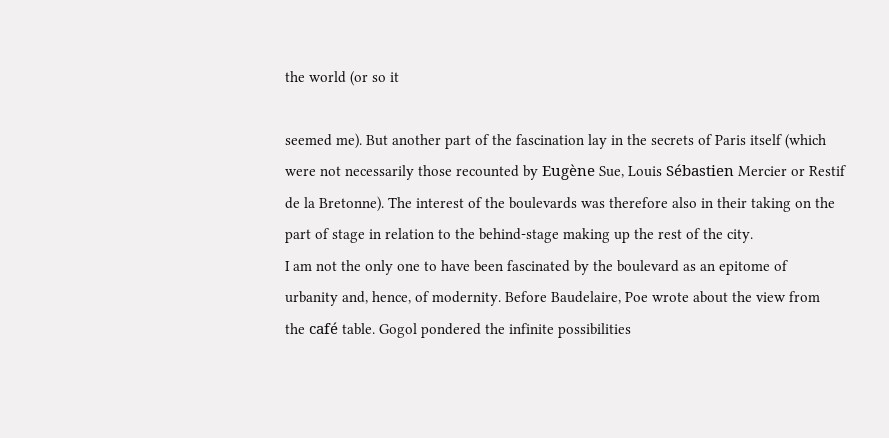the world (or so it

seemed me). But another part of the fascination lay in the secrets of Paris itself (which
were not necessarily those recounted by Eugène Sue, Louis Sébastien Mercier or Restif
de la Bretonne). The interest of the boulevards was therefore also in their taking on the
part of stage in relation to the behind-stage making up the rest of the city.
I am not the only one to have been fascinated by the boulevard as an epitome of
urbanity and, hence, of modernity. Before Baudelaire, Poe wrote about the view from
the café table. Gogol pondered the infinite possibilities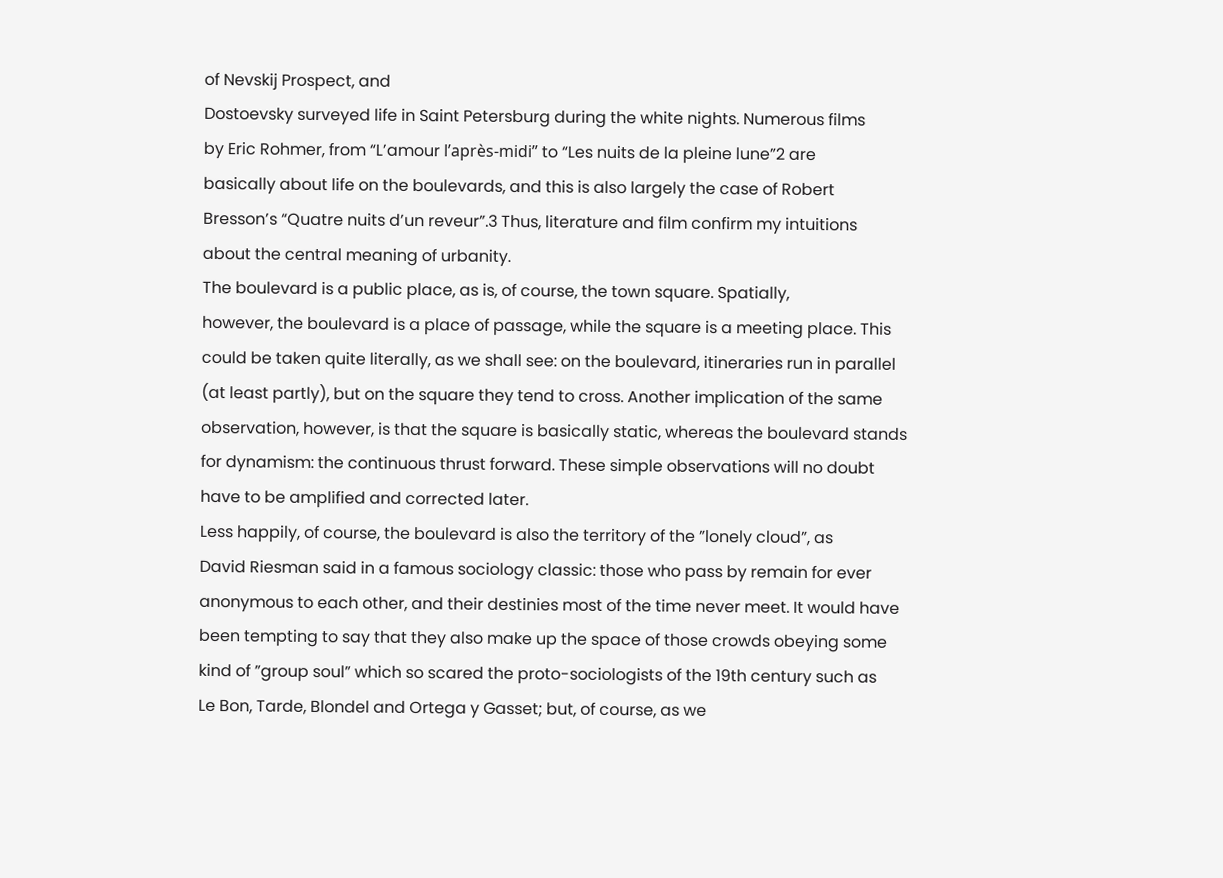of Nevskij Prospect, and
Dostoevsky surveyed life in Saint Petersburg during the white nights. Numerous films
by Eric Rohmer, from “L’amour l’après-midi” to “Les nuits de la pleine lune”2 are
basically about life on the boulevards, and this is also largely the case of Robert
Bresson’s “Quatre nuits d’un reveur”.3 Thus, literature and film confirm my intuitions
about the central meaning of urbanity.
The boulevard is a public place, as is, of course, the town square. Spatially,
however, the boulevard is a place of passage, while the square is a meeting place. This
could be taken quite literally, as we shall see: on the boulevard, itineraries run in parallel
(at least partly), but on the square they tend to cross. Another implication of the same
observation, however, is that the square is basically static, whereas the boulevard stands
for dynamism: the continuous thrust forward. These simple observations will no doubt
have to be amplified and corrected later.
Less happily, of course, the boulevard is also the territory of the ”lonely cloud”, as
David Riesman said in a famous sociology classic: those who pass by remain for ever
anonymous to each other, and their destinies most of the time never meet. It would have
been tempting to say that they also make up the space of those crowds obeying some
kind of ”group soul” which so scared the proto-sociologists of the 19th century such as
Le Bon, Tarde, Blondel and Ortega y Gasset; but, of course, as we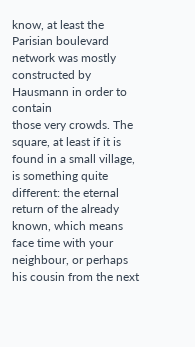know, at least the
Parisian boulevard network was mostly constructed by Hausmann in order to contain
those very crowds. The square, at least if it is found in a small village, is something quite
different: the eternal return of the already known, which means face time with your
neighbour, or perhaps his cousin from the next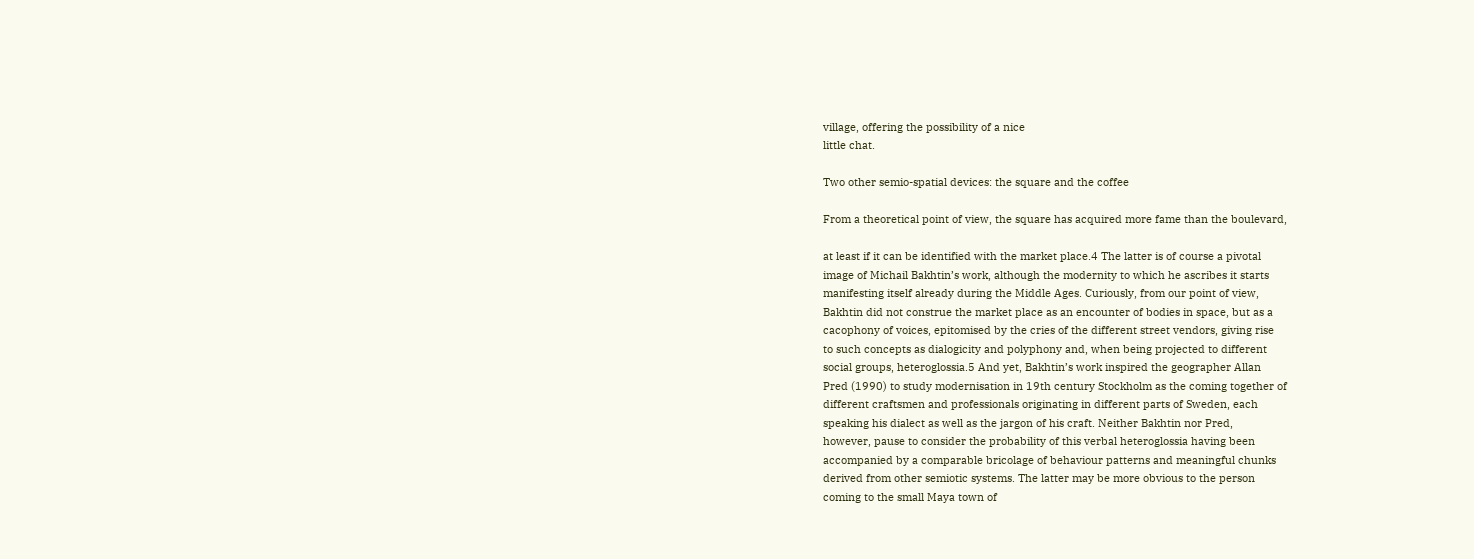village, offering the possibility of a nice
little chat.

Two other semio-spatial devices: the square and the coffee

From a theoretical point of view, the square has acquired more fame than the boulevard,

at least if it can be identified with the market place.4 The latter is of course a pivotal
image of Michail Bakhtin’s work, although the modernity to which he ascribes it starts
manifesting itself already during the Middle Ages. Curiously, from our point of view,
Bakhtin did not construe the market place as an encounter of bodies in space, but as a
cacophony of voices, epitomised by the cries of the different street vendors, giving rise
to such concepts as dialogicity and polyphony and, when being projected to different
social groups, heteroglossia.5 And yet, Bakhtin’s work inspired the geographer Allan
Pred (1990) to study modernisation in 19th century Stockholm as the coming together of
different craftsmen and professionals originating in different parts of Sweden, each
speaking his dialect as well as the jargon of his craft. Neither Bakhtin nor Pred,
however, pause to consider the probability of this verbal heteroglossia having been
accompanied by a comparable bricolage of behaviour patterns and meaningful chunks
derived from other semiotic systems. The latter may be more obvious to the person
coming to the small Maya town of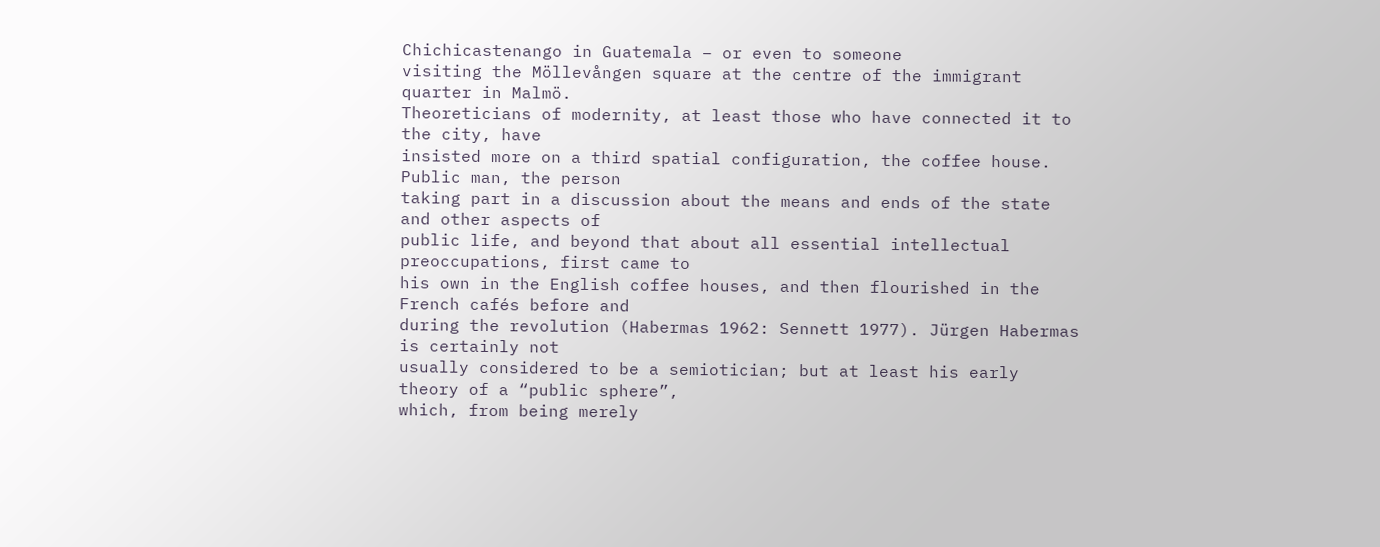Chichicastenango in Guatemala – or even to someone
visiting the Möllevången square at the centre of the immigrant quarter in Malmö.
Theoreticians of modernity, at least those who have connected it to the city, have
insisted more on a third spatial configuration, the coffee house. Public man, the person
taking part in a discussion about the means and ends of the state and other aspects of
public life, and beyond that about all essential intellectual preoccupations, first came to
his own in the English coffee houses, and then flourished in the French cafés before and
during the revolution (Habermas 1962: Sennett 1977). Jürgen Habermas is certainly not
usually considered to be a semiotician; but at least his early theory of a “public sphere”,
which, from being merely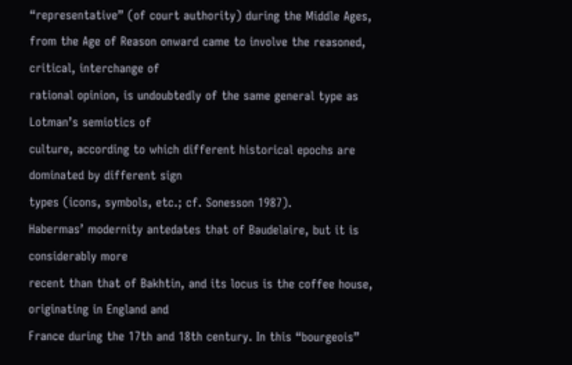“representative” (of court authority) during the Middle Ages,
from the Age of Reason onward came to involve the reasoned, critical, interchange of
rational opinion, is undoubtedly of the same general type as Lotman’s semiotics of
culture, according to which different historical epochs are dominated by different sign
types (icons, symbols, etc.; cf. Sonesson 1987).
Habermas’ modernity antedates that of Baudelaire, but it is considerably more
recent than that of Bakhtin, and its locus is the coffee house, originating in England and
France during the 17th and 18th century. In this “bourgeois”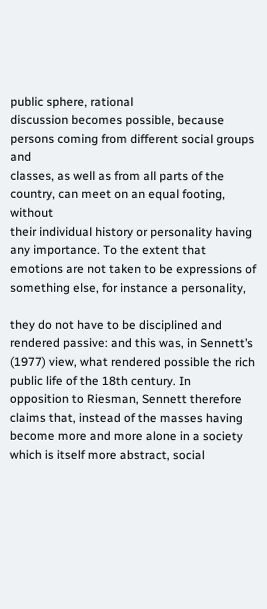public sphere, rational
discussion becomes possible, because persons coming from different social groups and
classes, as well as from all parts of the country, can meet on an equal footing, without
their individual history or personality having any importance. To the extent that
emotions are not taken to be expressions of something else, for instance a personality,

they do not have to be disciplined and rendered passive: and this was, in Sennett’s
(1977) view, what rendered possible the rich public life of the 18th century. In
opposition to Riesman, Sennett therefore claims that, instead of the masses having
become more and more alone in a society which is itself more abstract, social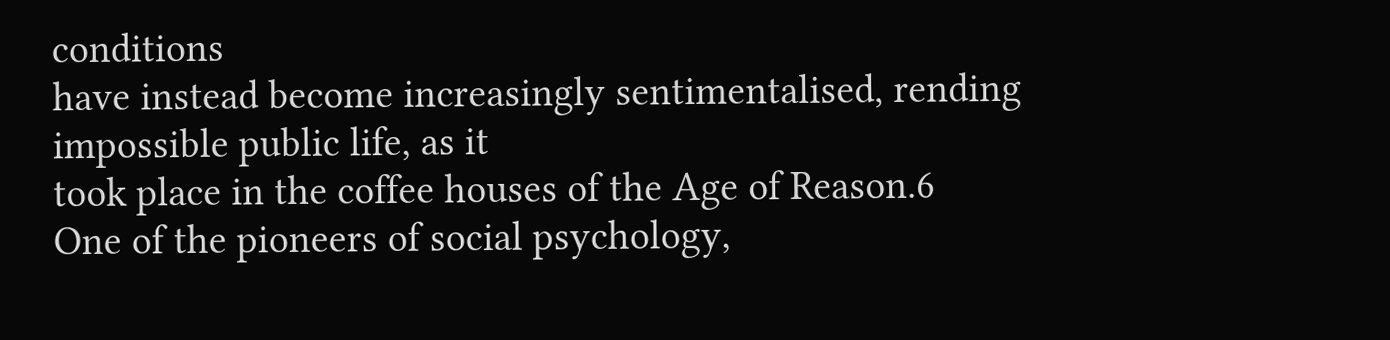conditions
have instead become increasingly sentimentalised, rending impossible public life, as it
took place in the coffee houses of the Age of Reason.6
One of the pioneers of social psychology,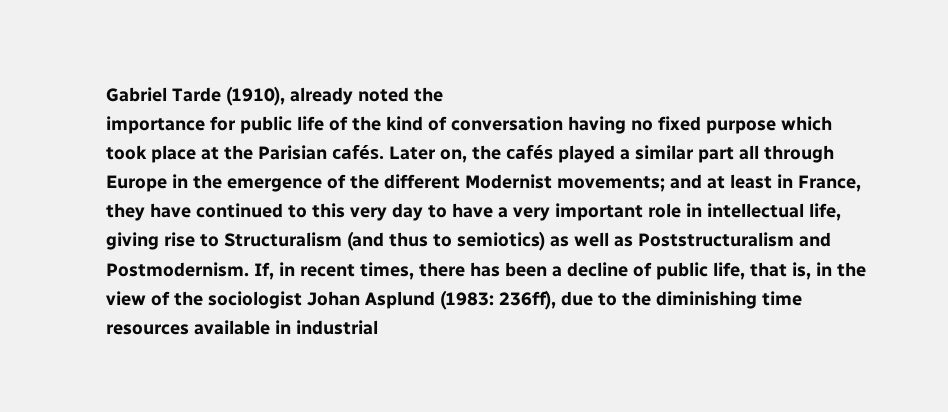Gabriel Tarde (1910), already noted the
importance for public life of the kind of conversation having no fixed purpose which
took place at the Parisian cafés. Later on, the cafés played a similar part all through
Europe in the emergence of the different Modernist movements; and at least in France,
they have continued to this very day to have a very important role in intellectual life,
giving rise to Structuralism (and thus to semiotics) as well as Poststructuralism and
Postmodernism. If, in recent times, there has been a decline of public life, that is, in the
view of the sociologist Johan Asplund (1983: 236ff), due to the diminishing time
resources available in industrial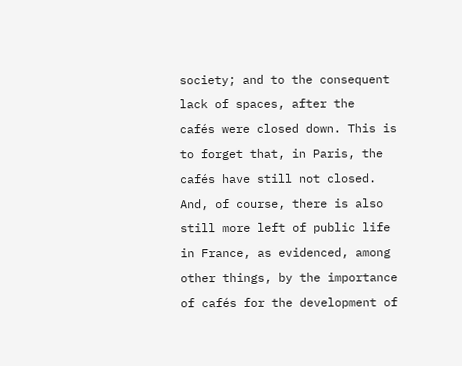society; and to the consequent lack of spaces, after the
cafés were closed down. This is to forget that, in Paris, the cafés have still not closed.
And, of course, there is also still more left of public life in France, as evidenced, among
other things, by the importance of cafés for the development of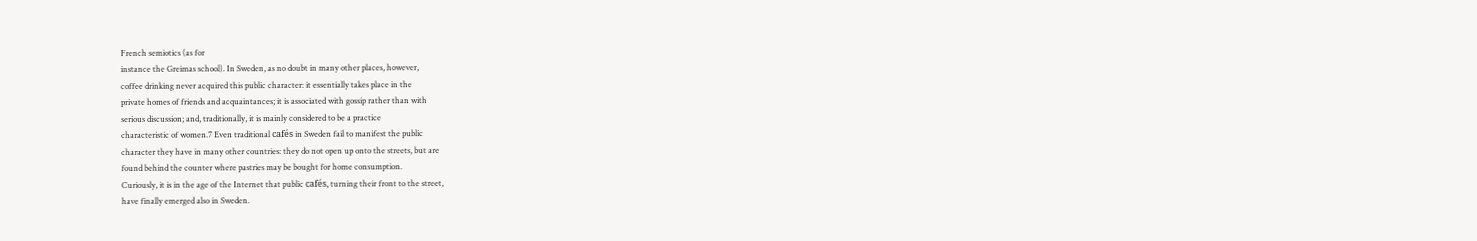French semiotics (as for
instance the Greimas school). In Sweden, as no doubt in many other places, however,
coffee drinking never acquired this public character: it essentially takes place in the
private homes of friends and acquaintances; it is associated with gossip rather than with
serious discussion; and, traditionally, it is mainly considered to be a practice
characteristic of women.7 Even traditional cafés in Sweden fail to manifest the public
character they have in many other countries: they do not open up onto the streets, but are
found behind the counter where pastries may be bought for home consumption.
Curiously, it is in the age of the Internet that public cafés, turning their front to the street,
have finally emerged also in Sweden.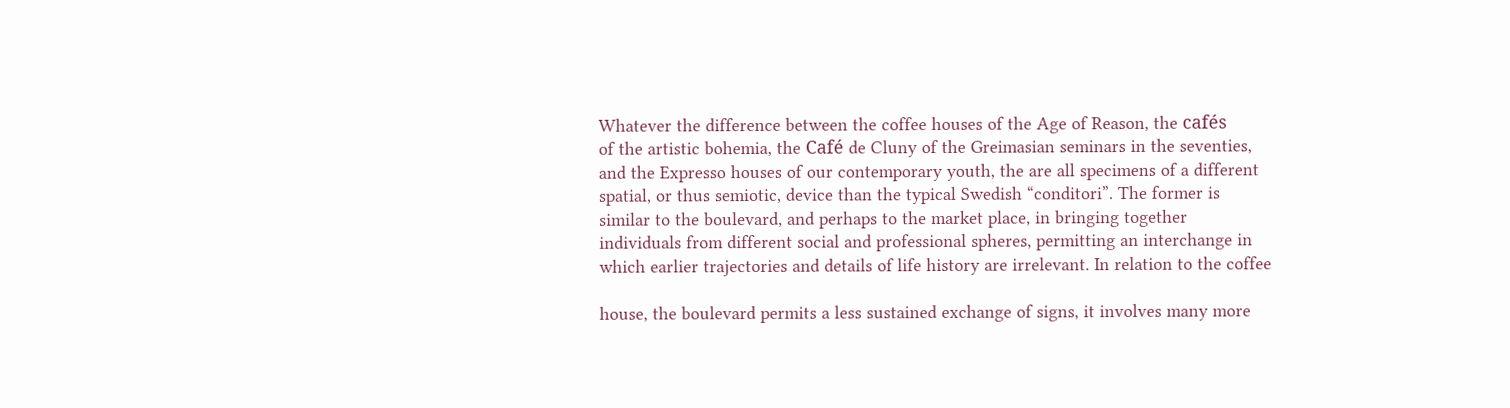Whatever the difference between the coffee houses of the Age of Reason, the cafés
of the artistic bohemia, the Café de Cluny of the Greimasian seminars in the seventies,
and the Expresso houses of our contemporary youth, the are all specimens of a different
spatial, or thus semiotic, device than the typical Swedish “conditori”. The former is
similar to the boulevard, and perhaps to the market place, in bringing together
individuals from different social and professional spheres, permitting an interchange in
which earlier trajectories and details of life history are irrelevant. In relation to the coffee

house, the boulevard permits a less sustained exchange of signs, it involves many more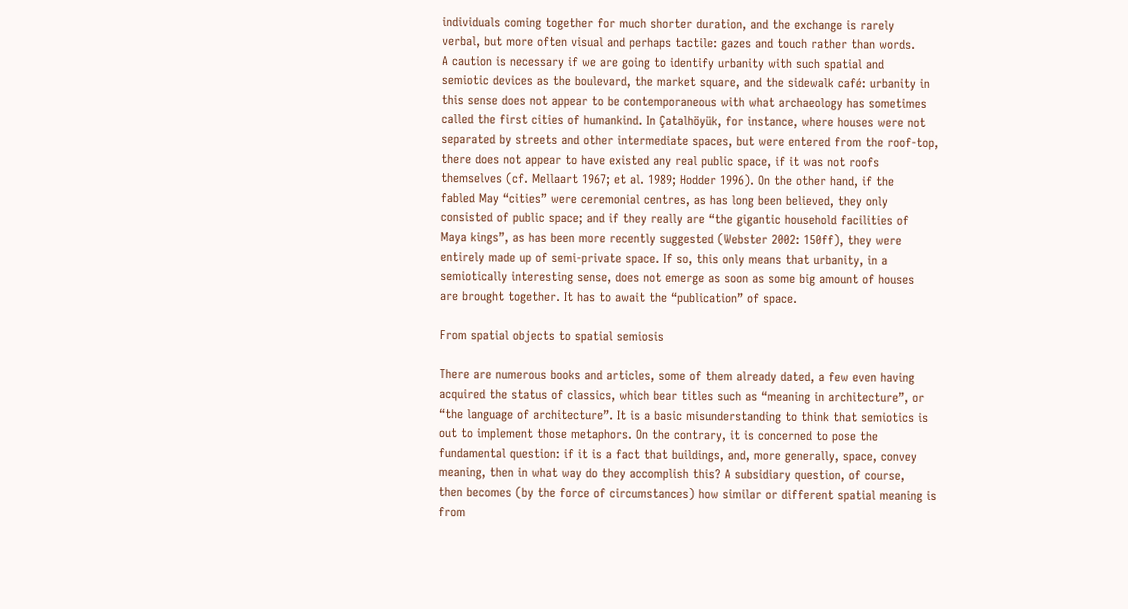individuals coming together for much shorter duration, and the exchange is rarely
verbal, but more often visual and perhaps tactile: gazes and touch rather than words.
A caution is necessary if we are going to identify urbanity with such spatial and
semiotic devices as the boulevard, the market square, and the sidewalk café: urbanity in
this sense does not appear to be contemporaneous with what archaeology has sometimes
called the first cities of humankind. In Çatalhöyük, for instance, where houses were not
separated by streets and other intermediate spaces, but were entered from the roof-top,
there does not appear to have existed any real public space, if it was not roofs
themselves (cf. Mellaart 1967; et al. 1989; Hodder 1996). On the other hand, if the
fabled May “cities” were ceremonial centres, as has long been believed, they only
consisted of public space; and if they really are “the gigantic household facilities of
Maya kings”, as has been more recently suggested (Webster 2002: 150ff), they were
entirely made up of semi-private space. If so, this only means that urbanity, in a
semiotically interesting sense, does not emerge as soon as some big amount of houses
are brought together. It has to await the “publication” of space.

From spatial objects to spatial semiosis

There are numerous books and articles, some of them already dated, a few even having
acquired the status of classics, which bear titles such as “meaning in architecture”, or
“the language of architecture”. It is a basic misunderstanding to think that semiotics is
out to implement those metaphors. On the contrary, it is concerned to pose the
fundamental question: if it is a fact that buildings, and, more generally, space, convey
meaning, then in what way do they accomplish this? A subsidiary question, of course,
then becomes (by the force of circumstances) how similar or different spatial meaning is
from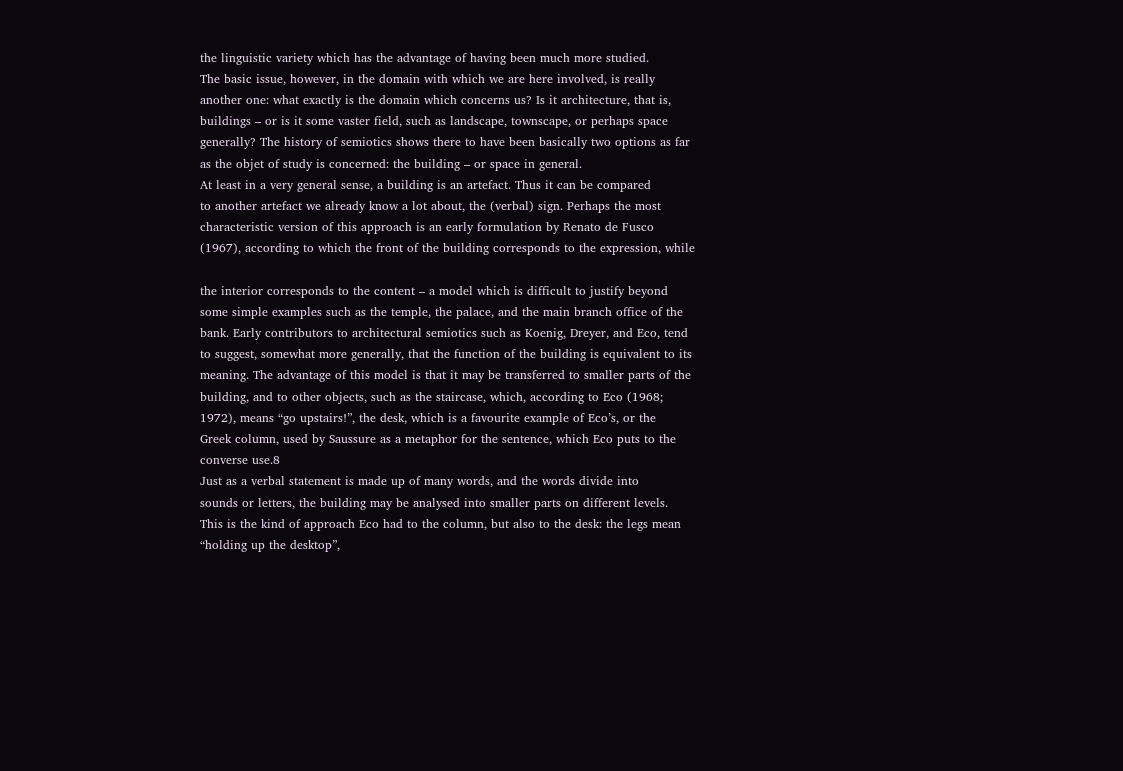the linguistic variety which has the advantage of having been much more studied.
The basic issue, however, in the domain with which we are here involved, is really
another one: what exactly is the domain which concerns us? Is it architecture, that is,
buildings – or is it some vaster field, such as landscape, townscape, or perhaps space
generally? The history of semiotics shows there to have been basically two options as far
as the objet of study is concerned: the building – or space in general.
At least in a very general sense, a building is an artefact. Thus it can be compared
to another artefact we already know a lot about, the (verbal) sign. Perhaps the most
characteristic version of this approach is an early formulation by Renato de Fusco
(1967), according to which the front of the building corresponds to the expression, while

the interior corresponds to the content – a model which is difficult to justify beyond
some simple examples such as the temple, the palace, and the main branch office of the
bank. Early contributors to architectural semiotics such as Koenig, Dreyer, and Eco, tend
to suggest, somewhat more generally, that the function of the building is equivalent to its
meaning. The advantage of this model is that it may be transferred to smaller parts of the
building, and to other objects, such as the staircase, which, according to Eco (1968;
1972), means “go upstairs!”, the desk, which is a favourite example of Eco’s, or the
Greek column, used by Saussure as a metaphor for the sentence, which Eco puts to the
converse use.8
Just as a verbal statement is made up of many words, and the words divide into
sounds or letters, the building may be analysed into smaller parts on different levels.
This is the kind of approach Eco had to the column, but also to the desk: the legs mean
“holding up the desktop”,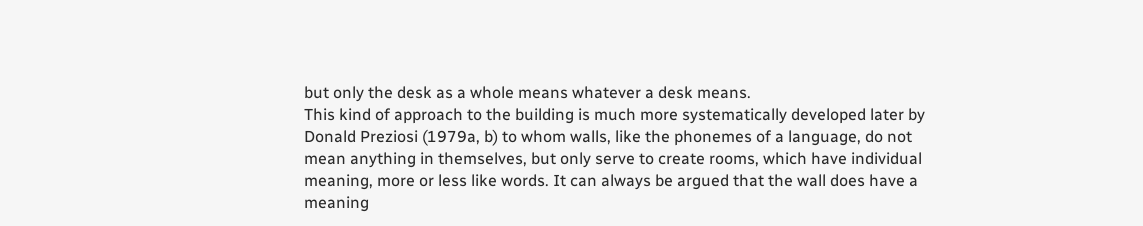but only the desk as a whole means whatever a desk means.
This kind of approach to the building is much more systematically developed later by
Donald Preziosi (1979a, b) to whom walls, like the phonemes of a language, do not
mean anything in themselves, but only serve to create rooms, which have individual
meaning, more or less like words. It can always be argued that the wall does have a
meaning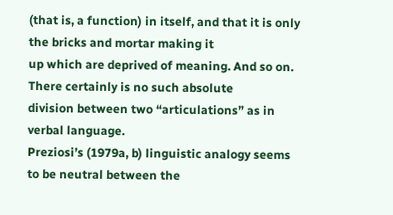(that is, a function) in itself, and that it is only the bricks and mortar making it
up which are deprived of meaning. And so on. There certainly is no such absolute
division between two “articulations” as in verbal language.
Preziosi’s (1979a, b) linguistic analogy seems to be neutral between the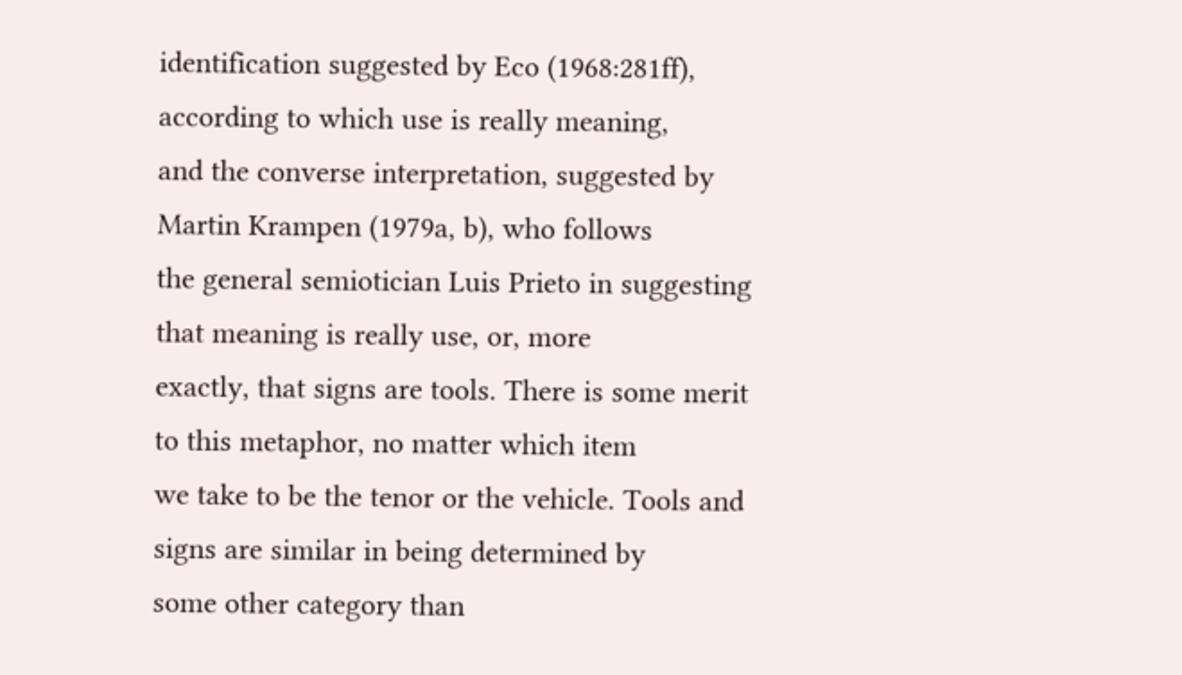identification suggested by Eco (1968:281ff), according to which use is really meaning,
and the converse interpretation, suggested by Martin Krampen (1979a, b), who follows
the general semiotician Luis Prieto in suggesting that meaning is really use, or, more
exactly, that signs are tools. There is some merit to this metaphor, no matter which item
we take to be the tenor or the vehicle. Tools and signs are similar in being determined by
some other category than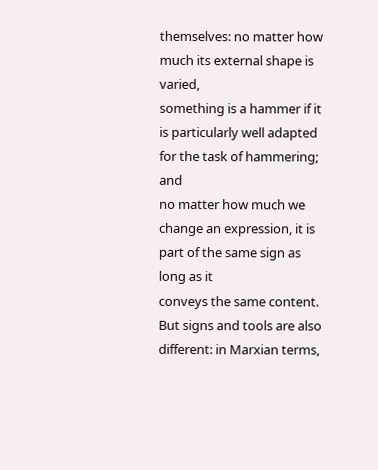themselves: no matter how much its external shape is varied,
something is a hammer if it is particularly well adapted for the task of hammering; and
no matter how much we change an expression, it is part of the same sign as long as it
conveys the same content. But signs and tools are also different: in Marxian terms,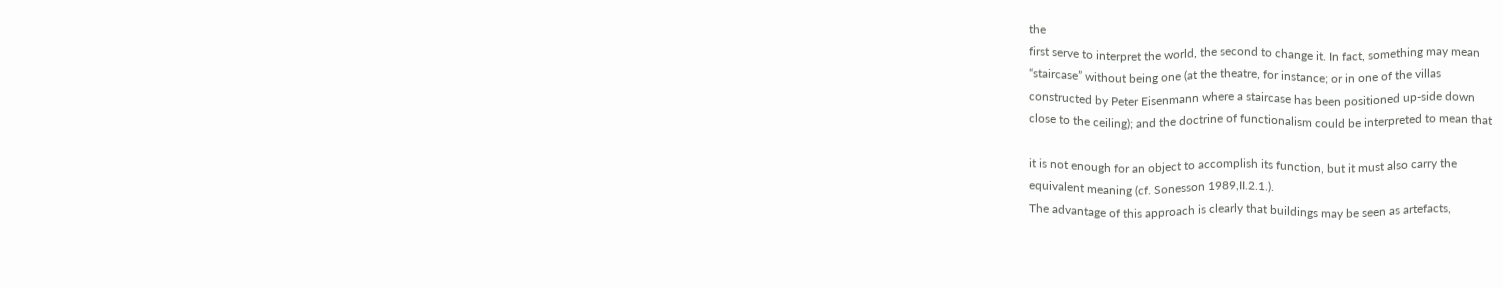the
first serve to interpret the world, the second to change it. In fact, something may mean
“staircase” without being one (at the theatre, for instance; or in one of the villas
constructed by Peter Eisenmann where a staircase has been positioned up-side down
close to the ceiling); and the doctrine of functionalism could be interpreted to mean that

it is not enough for an object to accomplish its function, but it must also carry the
equivalent meaning (cf. Sonesson 1989,II.2.1.).
The advantage of this approach is clearly that buildings may be seen as artefacts,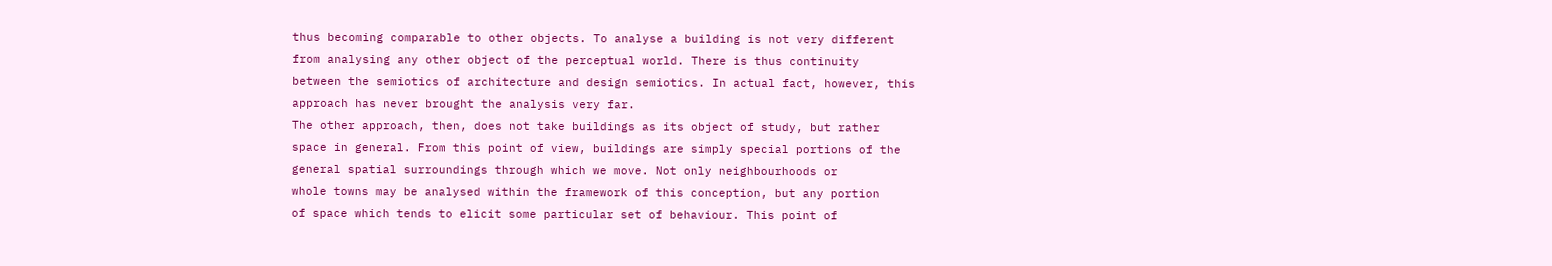thus becoming comparable to other objects. To analyse a building is not very different
from analysing any other object of the perceptual world. There is thus continuity
between the semiotics of architecture and design semiotics. In actual fact, however, this
approach has never brought the analysis very far.
The other approach, then, does not take buildings as its object of study, but rather
space in general. From this point of view, buildings are simply special portions of the
general spatial surroundings through which we move. Not only neighbourhoods or
whole towns may be analysed within the framework of this conception, but any portion
of space which tends to elicit some particular set of behaviour. This point of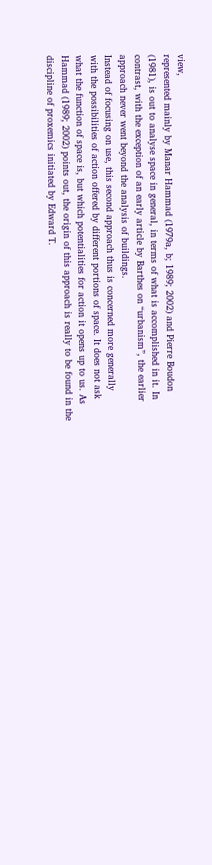view,
represented mainly by Manar Hammad (1979a, b; 1989; 2002) and Pierre Boudon
(1981), is out to analyse space in general, in terms of what is accomplished in it. In
contrast, with the exception of an early article by Barthes on “urbanism”, the earlier
approach never went beyond the analysis of buildings.
Instead of focusing on use, this second approach thus is concerned more generally
with the possibilities of action offered by different portions of space. It does not ask
what the function of space is, but which potentialities for action it opens up to us. As
Hammad (1989; 2002) points out, the origin of this approach is really to be found in the
discipline of proxemics initiated by Edward T.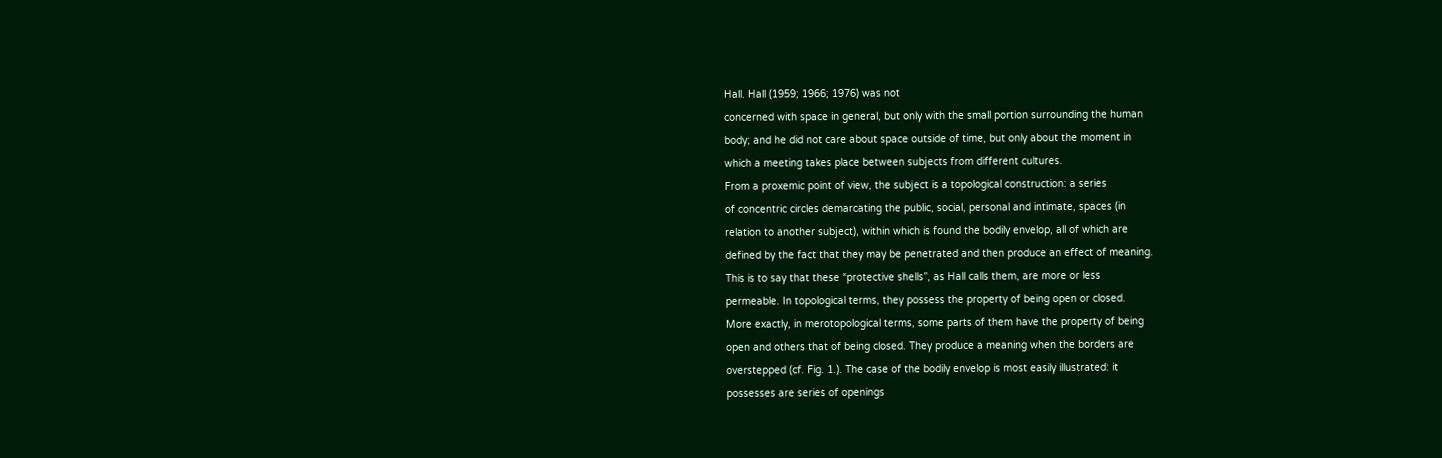Hall. Hall (1959; 1966; 1976) was not
concerned with space in general, but only with the small portion surrounding the human
body; and he did not care about space outside of time, but only about the moment in
which a meeting takes place between subjects from different cultures.
From a proxemic point of view, the subject is a topological construction: a series
of concentric circles demarcating the public, social, personal and intimate, spaces (in
relation to another subject), within which is found the bodily envelop, all of which are
defined by the fact that they may be penetrated and then produce an effect of meaning.
This is to say that these “protective shells”, as Hall calls them, are more or less
permeable. In topological terms, they possess the property of being open or closed.
More exactly, in merotopological terms, some parts of them have the property of being
open and others that of being closed. They produce a meaning when the borders are
overstepped (cf. Fig. 1.). The case of the bodily envelop is most easily illustrated: it
possesses are series of openings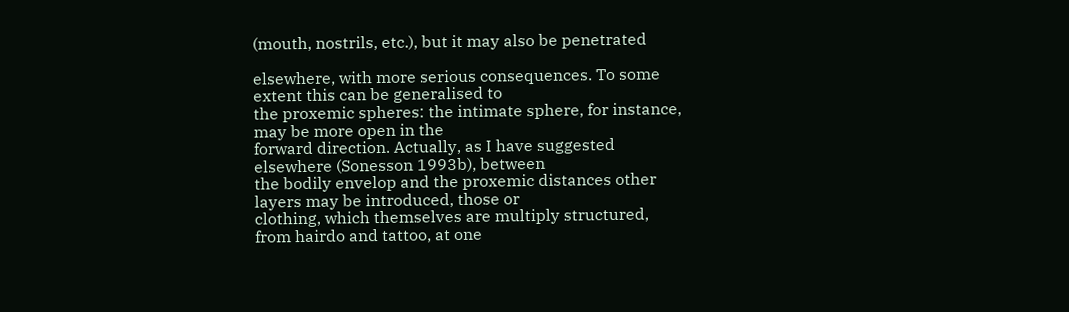(mouth, nostrils, etc.), but it may also be penetrated

elsewhere, with more serious consequences. To some extent this can be generalised to
the proxemic spheres: the intimate sphere, for instance, may be more open in the
forward direction. Actually, as I have suggested elsewhere (Sonesson 1993b), between
the bodily envelop and the proxemic distances other layers may be introduced, those or
clothing, which themselves are multiply structured, from hairdo and tattoo, at one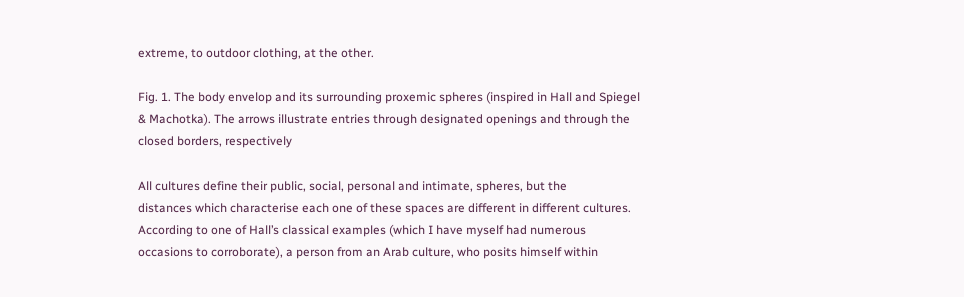extreme, to outdoor clothing, at the other.

Fig. 1. The body envelop and its surrounding proxemic spheres (inspired in Hall and Spiegel
& Machotka). The arrows illustrate entries through designated openings and through the
closed borders, respectively

All cultures define their public, social, personal and intimate, spheres, but the
distances which characterise each one of these spaces are different in different cultures.
According to one of Hall’s classical examples (which I have myself had numerous
occasions to corroborate), a person from an Arab culture, who posits himself within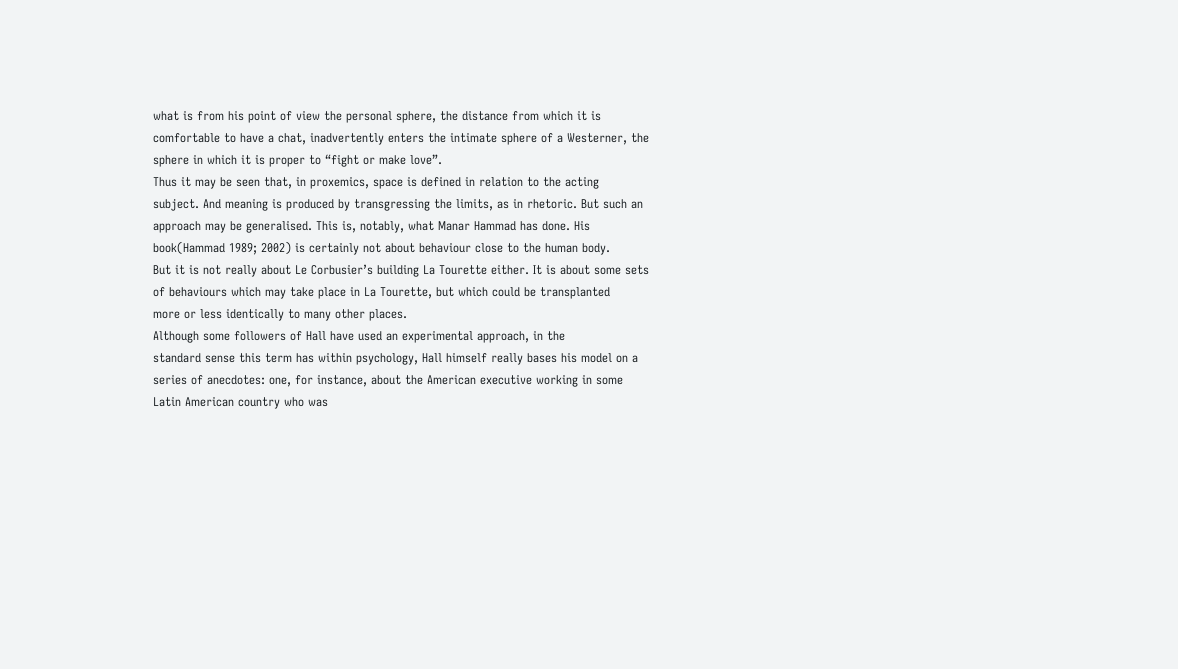what is from his point of view the personal sphere, the distance from which it is
comfortable to have a chat, inadvertently enters the intimate sphere of a Westerner, the
sphere in which it is proper to “fight or make love”.
Thus it may be seen that, in proxemics, space is defined in relation to the acting
subject. And meaning is produced by transgressing the limits, as in rhetoric. But such an
approach may be generalised. This is, notably, what Manar Hammad has done. His
book(Hammad 1989; 2002) is certainly not about behaviour close to the human body.
But it is not really about Le Corbusier’s building La Tourette either. It is about some sets
of behaviours which may take place in La Tourette, but which could be transplanted
more or less identically to many other places.
Although some followers of Hall have used an experimental approach, in the
standard sense this term has within psychology, Hall himself really bases his model on a
series of anecdotes: one, for instance, about the American executive working in some
Latin American country who was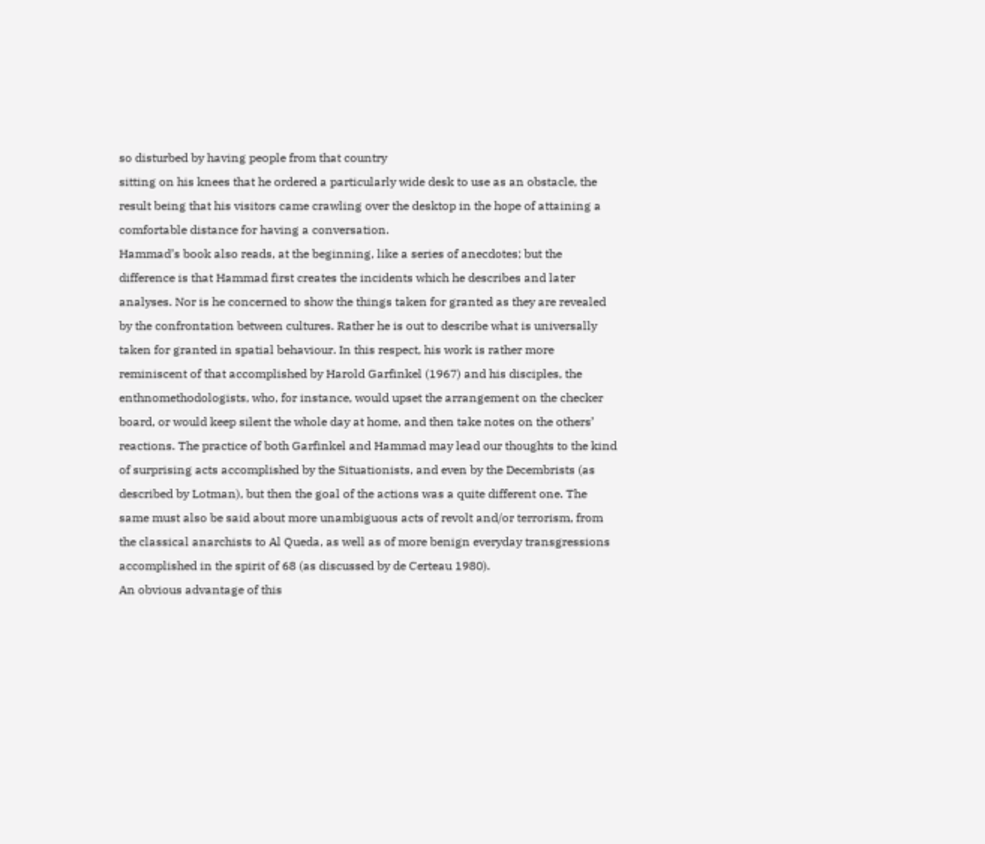so disturbed by having people from that country
sitting on his knees that he ordered a particularly wide desk to use as an obstacle, the
result being that his visitors came crawling over the desktop in the hope of attaining a
comfortable distance for having a conversation.
Hammad’s book also reads, at the beginning, like a series of anecdotes; but the
difference is that Hammad first creates the incidents which he describes and later
analyses. Nor is he concerned to show the things taken for granted as they are revealed
by the confrontation between cultures. Rather he is out to describe what is universally
taken for granted in spatial behaviour. In this respect, his work is rather more
reminiscent of that accomplished by Harold Garfinkel (1967) and his disciples, the
enthnomethodologists, who, for instance, would upset the arrangement on the checker
board, or would keep silent the whole day at home, and then take notes on the others’
reactions. The practice of both Garfinkel and Hammad may lead our thoughts to the kind
of surprising acts accomplished by the Situationists, and even by the Decembrists (as
described by Lotman), but then the goal of the actions was a quite different one. The
same must also be said about more unambiguous acts of revolt and/or terrorism, from
the classical anarchists to Al Queda, as well as of more benign everyday transgressions
accomplished in the spirit of 68 (as discussed by de Certeau 1980).
An obvious advantage of this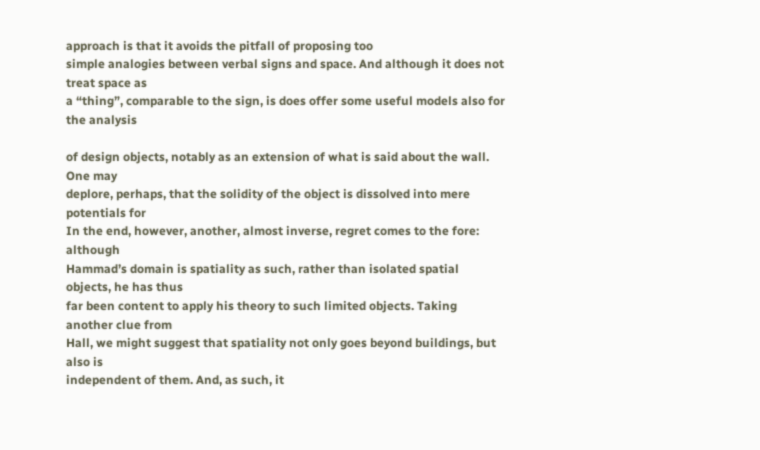approach is that it avoids the pitfall of proposing too
simple analogies between verbal signs and space. And although it does not treat space as
a “thing”, comparable to the sign, is does offer some useful models also for the analysis

of design objects, notably as an extension of what is said about the wall. One may
deplore, perhaps, that the solidity of the object is dissolved into mere potentials for
In the end, however, another, almost inverse, regret comes to the fore: although
Hammad’s domain is spatiality as such, rather than isolated spatial objects, he has thus
far been content to apply his theory to such limited objects. Taking another clue from
Hall, we might suggest that spatiality not only goes beyond buildings, but also is
independent of them. And, as such, it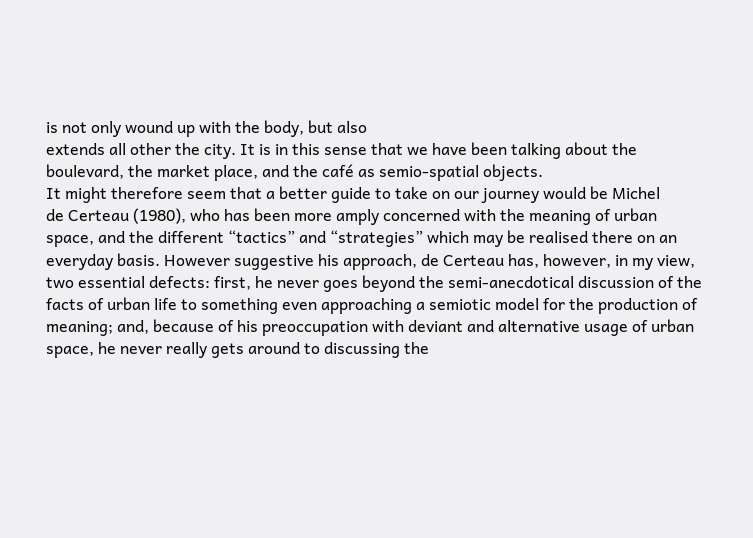is not only wound up with the body, but also
extends all other the city. It is in this sense that we have been talking about the
boulevard, the market place, and the café as semio-spatial objects.
It might therefore seem that a better guide to take on our journey would be Michel
de Certeau (1980), who has been more amply concerned with the meaning of urban
space, and the different “tactics” and “strategies” which may be realised there on an
everyday basis. However suggestive his approach, de Certeau has, however, in my view,
two essential defects: first, he never goes beyond the semi-anecdotical discussion of the
facts of urban life to something even approaching a semiotic model for the production of
meaning; and, because of his preoccupation with deviant and alternative usage of urban
space, he never really gets around to discussing the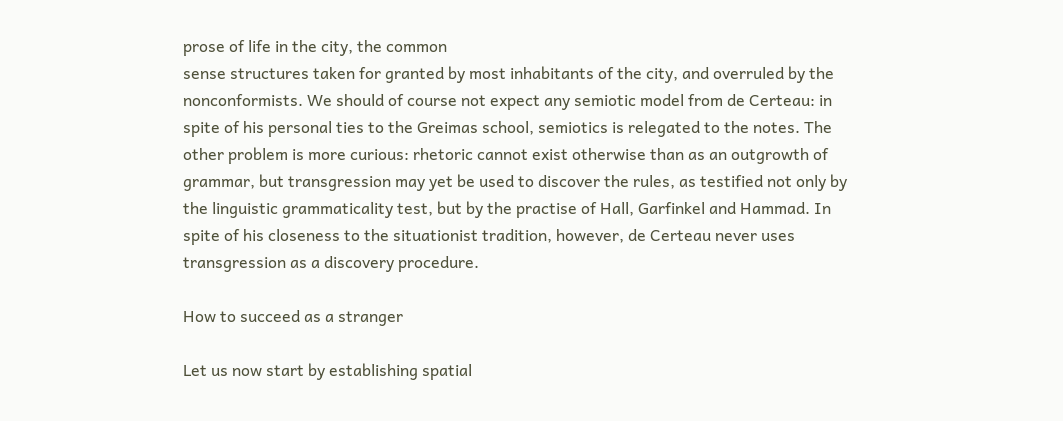prose of life in the city, the common
sense structures taken for granted by most inhabitants of the city, and overruled by the
nonconformists. We should of course not expect any semiotic model from de Certeau: in
spite of his personal ties to the Greimas school, semiotics is relegated to the notes. The
other problem is more curious: rhetoric cannot exist otherwise than as an outgrowth of
grammar, but transgression may yet be used to discover the rules, as testified not only by
the linguistic grammaticality test, but by the practise of Hall, Garfinkel and Hammad. In
spite of his closeness to the situationist tradition, however, de Certeau never uses
transgression as a discovery procedure.

How to succeed as a stranger

Let us now start by establishing spatial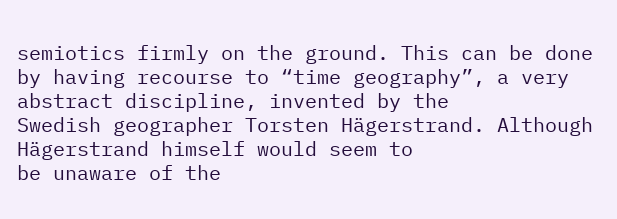semiotics firmly on the ground. This can be done
by having recourse to “time geography”, a very abstract discipline, invented by the
Swedish geographer Torsten Hägerstrand. Although Hägerstrand himself would seem to
be unaware of the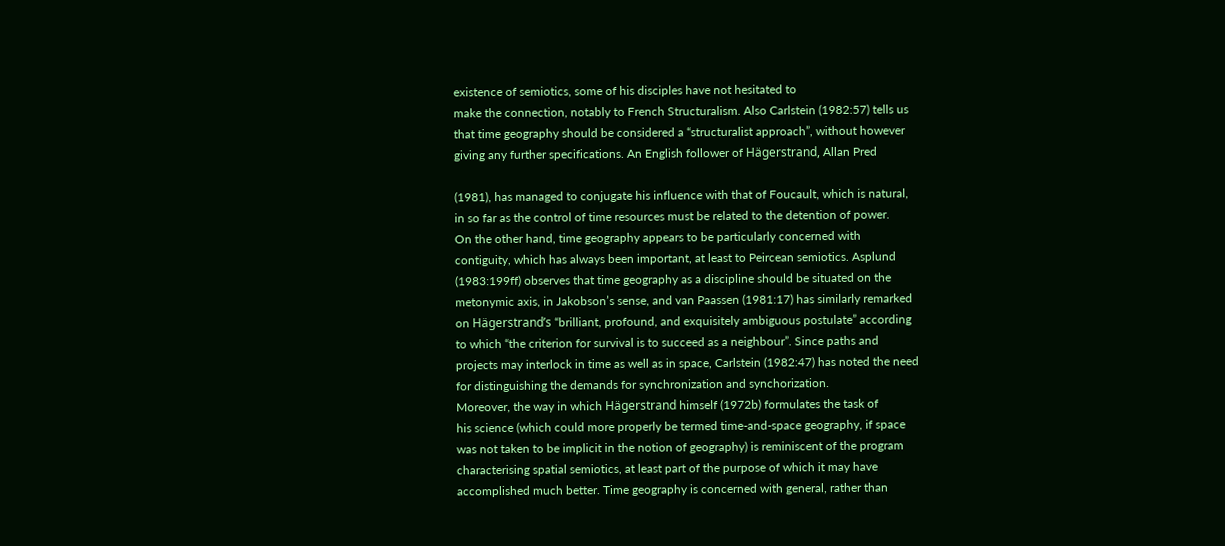existence of semiotics, some of his disciples have not hesitated to
make the connection, notably to French Structuralism. Also Carlstein (1982:57) tells us
that time geography should be considered a “structuralist approach”, without however
giving any further specifications. An English follower of Hägerstrand, Allan Pred

(1981), has managed to conjugate his influence with that of Foucault, which is natural,
in so far as the control of time resources must be related to the detention of power.
On the other hand, time geography appears to be particularly concerned with
contiguity, which has always been important, at least to Peircean semiotics. Asplund
(1983:199ff) observes that time geography as a discipline should be situated on the
metonymic axis, in Jakobson’s sense, and van Paassen (1981:17) has similarly remarked
on Hägerstrand’s “brilliant, profound, and exquisitely ambiguous postulate” according
to which “the criterion for survival is to succeed as a neighbour”. Since paths and
projects may interlock in time as well as in space, Carlstein (1982:47) has noted the need
for distinguishing the demands for synchronization and synchorization.
Moreover, the way in which Hägerstrand himself (1972b) formulates the task of
his science (which could more properly be termed time-and-space geography, if space
was not taken to be implicit in the notion of geography) is reminiscent of the program
characterising spatial semiotics, at least part of the purpose of which it may have
accomplished much better. Time geography is concerned with general, rather than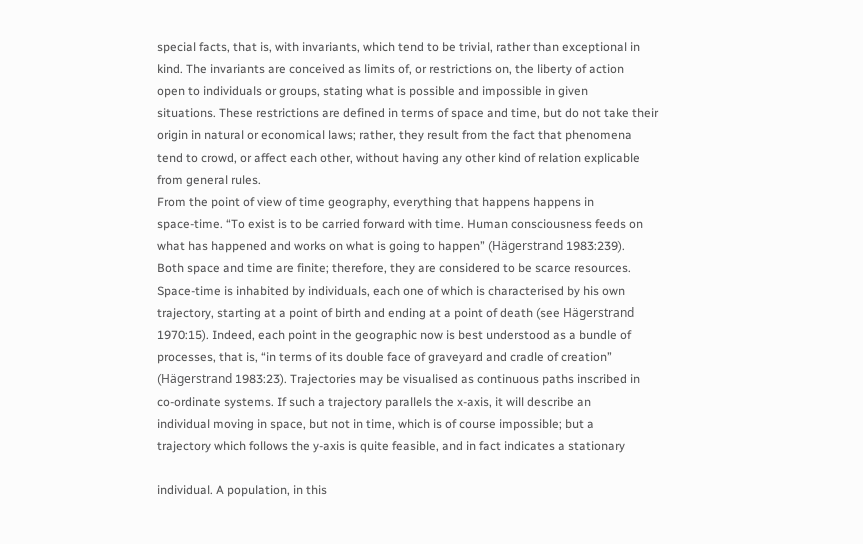special facts, that is, with invariants, which tend to be trivial, rather than exceptional in
kind. The invariants are conceived as limits of, or restrictions on, the liberty of action
open to individuals or groups, stating what is possible and impossible in given
situations. These restrictions are defined in terms of space and time, but do not take their
origin in natural or economical laws; rather, they result from the fact that phenomena
tend to crowd, or affect each other, without having any other kind of relation explicable
from general rules.
From the point of view of time geography, everything that happens happens in
space-time. “To exist is to be carried forward with time. Human consciousness feeds on
what has happened and works on what is going to happen” (Hägerstrand 1983:239).
Both space and time are finite; therefore, they are considered to be scarce resources.
Space-time is inhabited by individuals, each one of which is characterised by his own
trajectory, starting at a point of birth and ending at a point of death (see Hägerstrand
1970:15). Indeed, each point in the geographic now is best understood as a bundle of
processes, that is, “in terms of its double face of graveyard and cradle of creation”
(Hägerstrand 1983:23). Trajectories may be visualised as continuous paths inscribed in
co-ordinate systems. If such a trajectory parallels the x-axis, it will describe an
individual moving in space, but not in time, which is of course impossible; but a
trajectory which follows the y-axis is quite feasible, and in fact indicates a stationary

individual. A population, in this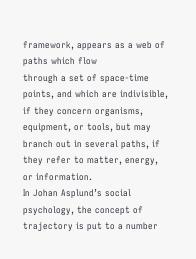framework, appears as a web of paths which flow
through a set of space-time points, and which are indivisible, if they concern organisms,
equipment, or tools, but may branch out in several paths, if they refer to matter, energy,
or information.
In Johan Asplund’s social psychology, the concept of trajectory is put to a number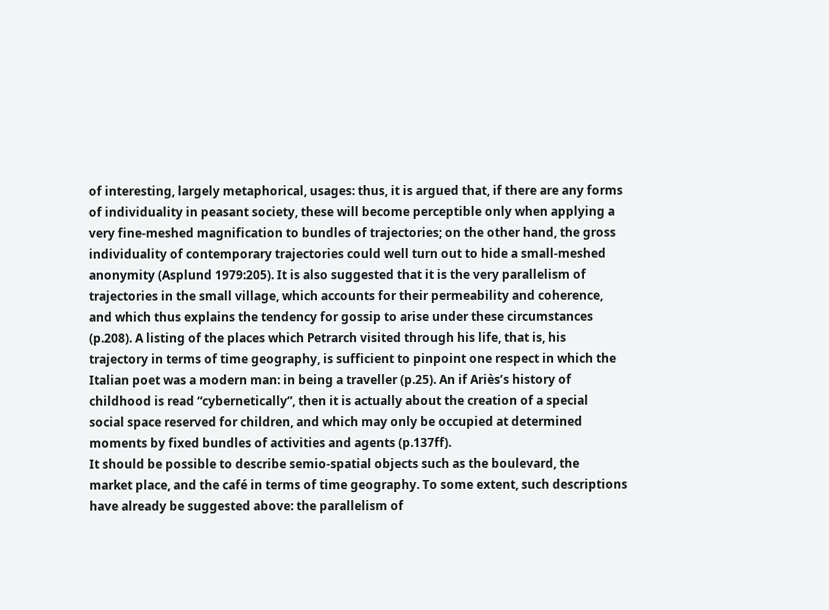of interesting, largely metaphorical, usages: thus, it is argued that, if there are any forms
of individuality in peasant society, these will become perceptible only when applying a
very fine-meshed magnification to bundles of trajectories; on the other hand, the gross
individuality of contemporary trajectories could well turn out to hide a small-meshed
anonymity (Asplund 1979:205). It is also suggested that it is the very parallelism of
trajectories in the small village, which accounts for their permeability and coherence,
and which thus explains the tendency for gossip to arise under these circumstances
(p.208). A listing of the places which Petrarch visited through his life, that is, his
trajectory in terms of time geography, is sufficient to pinpoint one respect in which the
Italian poet was a modern man: in being a traveller (p.25). An if Ariès’s history of
childhood is read “cybernetically”, then it is actually about the creation of a special
social space reserved for children, and which may only be occupied at determined
moments by fixed bundles of activities and agents (p.137ff).
It should be possible to describe semio-spatial objects such as the boulevard, the
market place, and the café in terms of time geography. To some extent, such descriptions
have already be suggested above: the parallelism of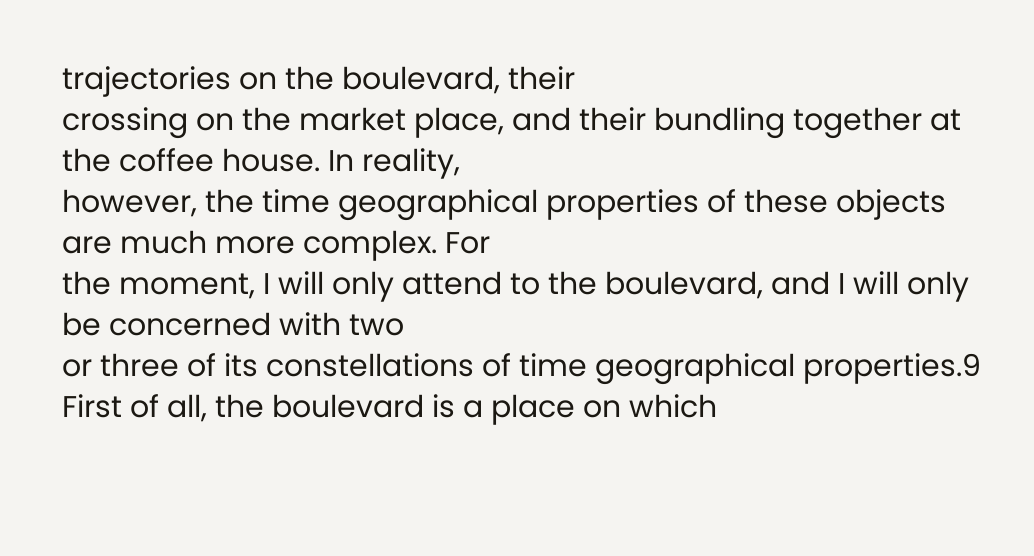trajectories on the boulevard, their
crossing on the market place, and their bundling together at the coffee house. In reality,
however, the time geographical properties of these objects are much more complex. For
the moment, I will only attend to the boulevard, and I will only be concerned with two
or three of its constellations of time geographical properties.9
First of all, the boulevard is a place on which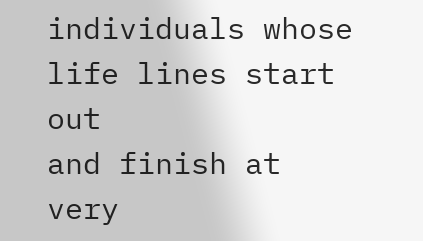individuals whose life lines start out
and finish at very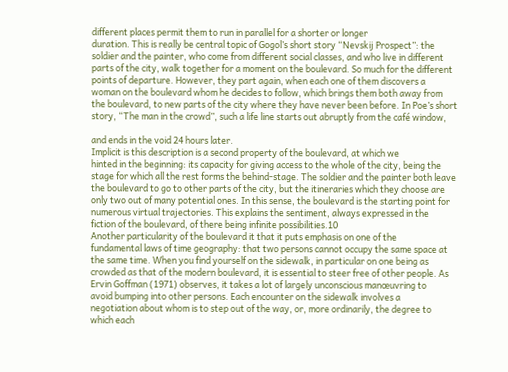different places permit them to run in parallel for a shorter or longer
duration. This is really be central topic of Gogol’s short story “Nevskij Prospect”: the
soldier and the painter, who come from different social classes, and who live in different
parts of the city, walk together for a moment on the boulevard. So much for the different
points of departure. However, they part again, when each one of them discovers a
woman on the boulevard whom he decides to follow, which brings them both away from
the boulevard, to new parts of the city where they have never been before. In Poe’s short
story, “The man in the crowd”, such a life line starts out abruptly from the café window,

and ends in the void 24 hours later.
Implicit is this description is a second property of the boulevard, at which we
hinted in the beginning: its capacity for giving access to the whole of the city, being the
stage for which all the rest forms the behind-stage. The soldier and the painter both leave
the boulevard to go to other parts of the city, but the itineraries which they choose are
only two out of many potential ones. In this sense, the boulevard is the starting point for
numerous virtual trajectories. This explains the sentiment, always expressed in the
fiction of the boulevard, of there being infinite possibilities.10
Another particularity of the boulevard it that it puts emphasis on one of the
fundamental laws of time geography: that two persons cannot occupy the same space at
the same time. When you find yourself on the sidewalk, in particular on one being as
crowded as that of the modern boulevard, it is essential to steer free of other people. As
Ervin Goffman (1971) observes, it takes a lot of largely unconscious manœuvring to
avoid bumping into other persons. Each encounter on the sidewalk involves a
negotiation about whom is to step out of the way, or, more ordinarily, the degree to
which each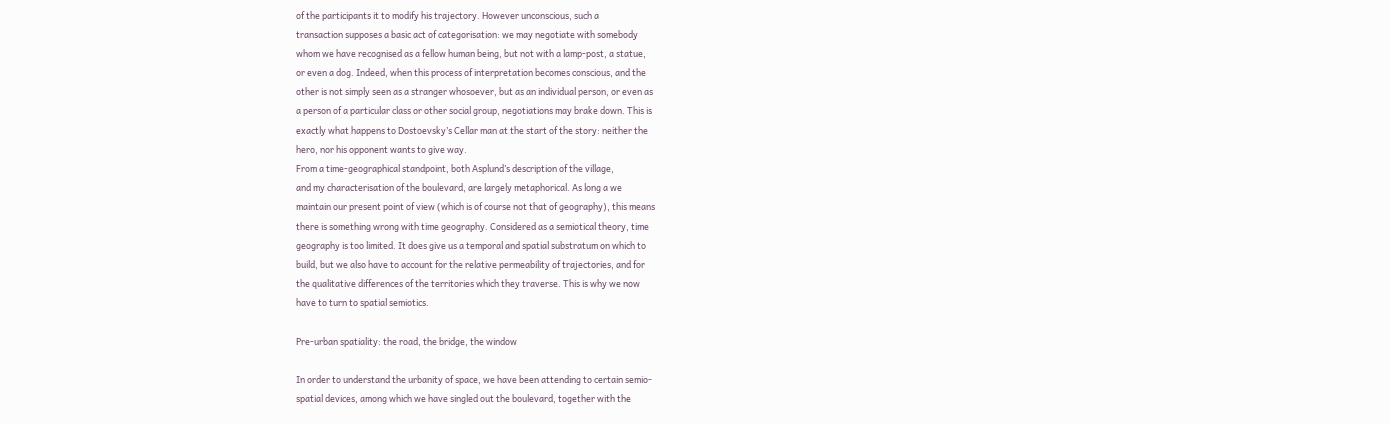of the participants it to modify his trajectory. However unconscious, such a
transaction supposes a basic act of categorisation: we may negotiate with somebody
whom we have recognised as a fellow human being, but not with a lamp-post, a statue,
or even a dog. Indeed, when this process of interpretation becomes conscious, and the
other is not simply seen as a stranger whosoever, but as an individual person, or even as
a person of a particular class or other social group, negotiations may brake down. This is
exactly what happens to Dostoevsky’s Cellar man at the start of the story: neither the
hero, nor his opponent wants to give way.
From a time-geographical standpoint, both Asplund’s description of the village,
and my characterisation of the boulevard, are largely metaphorical. As long a we
maintain our present point of view (which is of course not that of geography), this means
there is something wrong with time geography. Considered as a semiotical theory, time
geography is too limited. It does give us a temporal and spatial substratum on which to
build, but we also have to account for the relative permeability of trajectories, and for
the qualitative differences of the territories which they traverse. This is why we now
have to turn to spatial semiotics.

Pre-urban spatiality: the road, the bridge, the window

In order to understand the urbanity of space, we have been attending to certain semio-
spatial devices, among which we have singled out the boulevard, together with the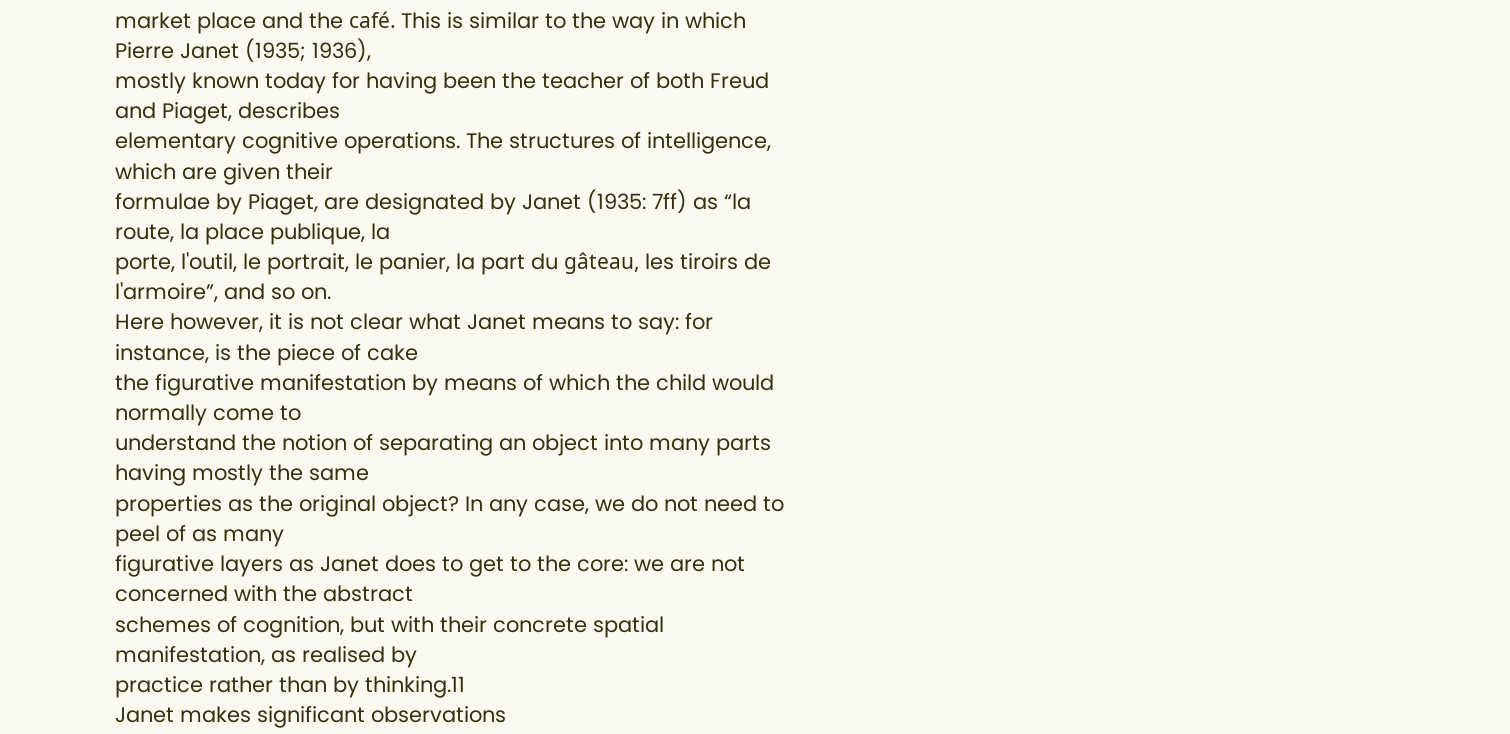market place and the café. This is similar to the way in which Pierre Janet (1935; 1936),
mostly known today for having been the teacher of both Freud and Piaget, describes
elementary cognitive operations. The structures of intelligence, which are given their
formulae by Piaget, are designated by Janet (1935: 7ff) as “la route, la place publique, la
porte, l'outil, le portrait, le panier, la part du gâteau, les tiroirs de l'armoire”, and so on.
Here however, it is not clear what Janet means to say: for instance, is the piece of cake
the figurative manifestation by means of which the child would normally come to
understand the notion of separating an object into many parts having mostly the same
properties as the original object? In any case, we do not need to peel of as many
figurative layers as Janet does to get to the core: we are not concerned with the abstract
schemes of cognition, but with their concrete spatial manifestation, as realised by
practice rather than by thinking.11
Janet makes significant observations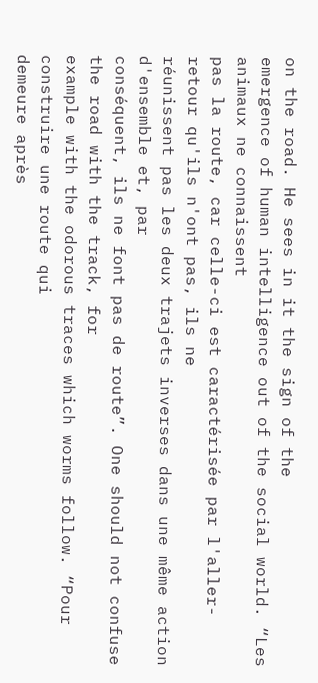on the road. He sees in it the sign of the
emergence of human intelligence out of the social world. “Les animaux ne connaissent
pas la route, car celle-ci est caractérisée par l'aller-retour qu'ils n'ont pas, ils ne
réunissent pas les deux trajets inverses dans une même action d'ensemble et, par
conséquent, ils ne font pas de route”. One should not confuse the road with the track, for
example with the odorous traces which worms follow. “Pour construire une route qui
demeure après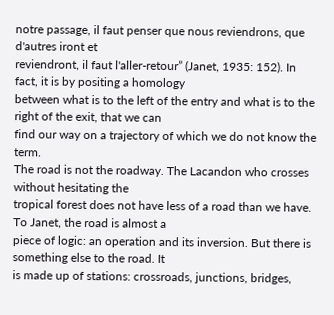notre passage, il faut penser que nous reviendrons, que d'autres iront et
reviendront, il faut l'aller-retour” (Janet, 1935: 152). In fact, it is by positing a homology
between what is to the left of the entry and what is to the right of the exit, that we can
find our way on a trajectory of which we do not know the term.
The road is not the roadway. The Lacandon who crosses without hesitating the
tropical forest does not have less of a road than we have. To Janet, the road is almost a
piece of logic: an operation and its inversion. But there is something else to the road. It
is made up of stations: crossroads, junctions, bridges,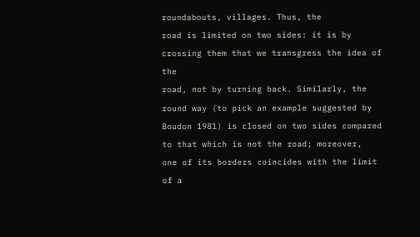roundabouts, villages. Thus, the
road is limited on two sides: it is by crossing them that we transgress the idea of the
road, not by turning back. Similarly, the round way (to pick an example suggested by
Boudon 1981) is closed on two sides compared to that which is not the road; moreover,
one of its borders coincides with the limit of a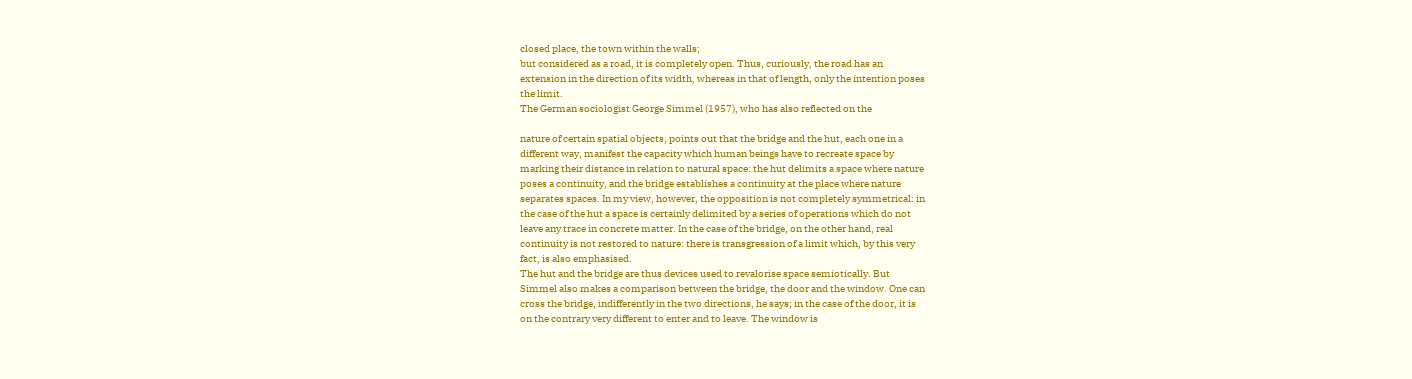closed place, the town within the walls;
but considered as a road, it is completely open. Thus, curiously, the road has an
extension in the direction of its width, whereas in that of length, only the intention poses
the limit.
The German sociologist George Simmel (1957), who has also reflected on the

nature of certain spatial objects, points out that the bridge and the hut, each one in a
different way, manifest the capacity which human beings have to recreate space by
marking their distance in relation to natural space: the hut delimits a space where nature
poses a continuity, and the bridge establishes a continuity at the place where nature
separates spaces. In my view, however, the opposition is not completely symmetrical: in
the case of the hut a space is certainly delimited by a series of operations which do not
leave any trace in concrete matter. In the case of the bridge, on the other hand, real
continuity is not restored to nature: there is transgression of a limit which, by this very
fact, is also emphasised.
The hut and the bridge are thus devices used to revalorise space semiotically. But
Simmel also makes a comparison between the bridge, the door and the window. One can
cross the bridge, indifferently in the two directions, he says; in the case of the door, it is
on the contrary very different to enter and to leave. The window is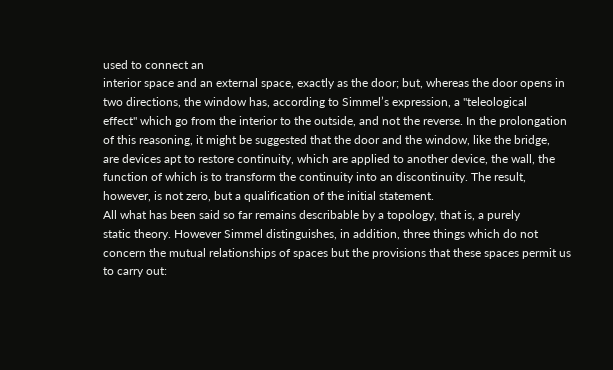used to connect an
interior space and an external space, exactly as the door; but, whereas the door opens in
two directions, the window has, according to Simmel’s expression, a "teleological
effect" which go from the interior to the outside, and not the reverse. In the prolongation
of this reasoning, it might be suggested that the door and the window, like the bridge,
are devices apt to restore continuity, which are applied to another device, the wall, the
function of which is to transform the continuity into an discontinuity. The result,
however, is not zero, but a qualification of the initial statement.
All what has been said so far remains describable by a topology, that is, a purely
static theory. However Simmel distinguishes, in addition, three things which do not
concern the mutual relationships of spaces but the provisions that these spaces permit us
to carry out: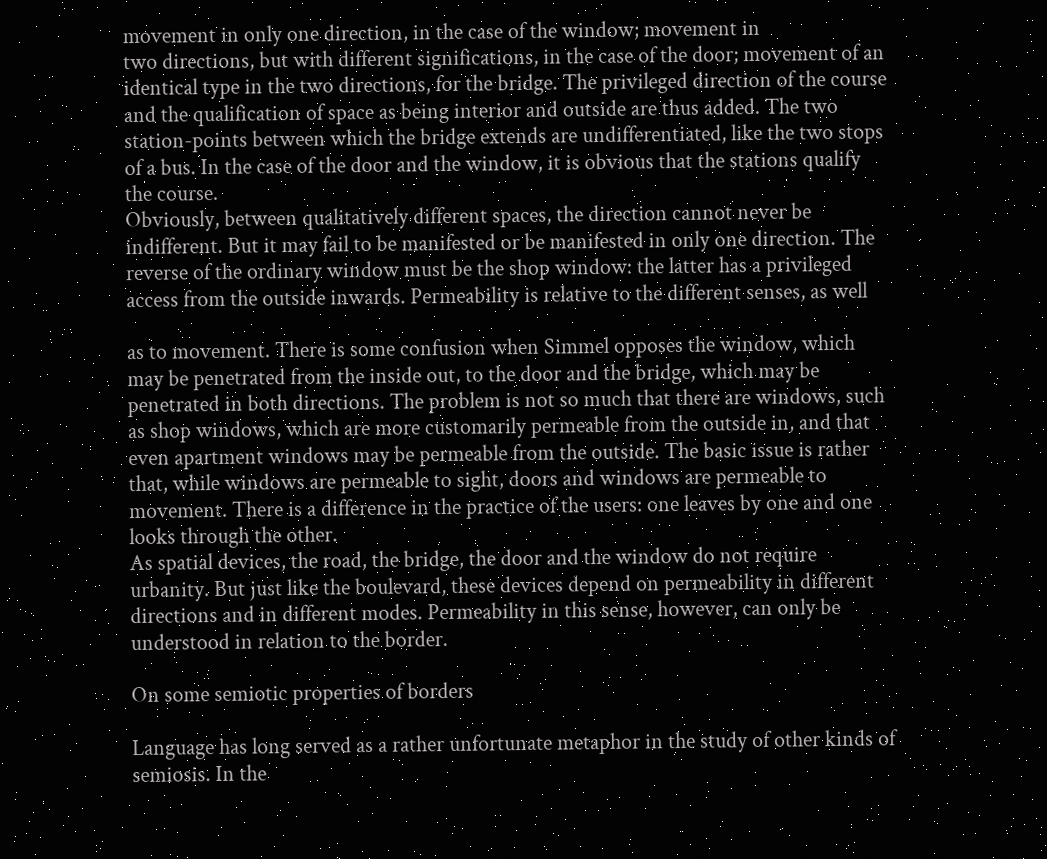movement in only one direction, in the case of the window; movement in
two directions, but with different significations, in the case of the door; movement of an
identical type in the two directions, for the bridge. The privileged direction of the course
and the qualification of space as being interior and outside are thus added. The two
station-points between which the bridge extends are undifferentiated, like the two stops
of a bus. In the case of the door and the window, it is obvious that the stations qualify
the course.
Obviously, between qualitatively different spaces, the direction cannot never be
indifferent. But it may fail to be manifested or be manifested in only one direction. The
reverse of the ordinary window must be the shop window: the latter has a privileged
access from the outside inwards. Permeability is relative to the different senses, as well

as to movement. There is some confusion when Simmel opposes the window, which
may be penetrated from the inside out, to the door and the bridge, which may be
penetrated in both directions. The problem is not so much that there are windows, such
as shop windows, which are more customarily permeable from the outside in, and that
even apartment windows may be permeable from the outside. The basic issue is rather
that, while windows are permeable to sight, doors and windows are permeable to
movement. There is a difference in the practice of the users: one leaves by one and one
looks through the other.
As spatial devices, the road, the bridge, the door and the window do not require
urbanity. But just like the boulevard, these devices depend on permeability in different
directions and in different modes. Permeability in this sense, however, can only be
understood in relation to the border.

On some semiotic properties of borders

Language has long served as a rather unfortunate metaphor in the study of other kinds of
semiosis. In the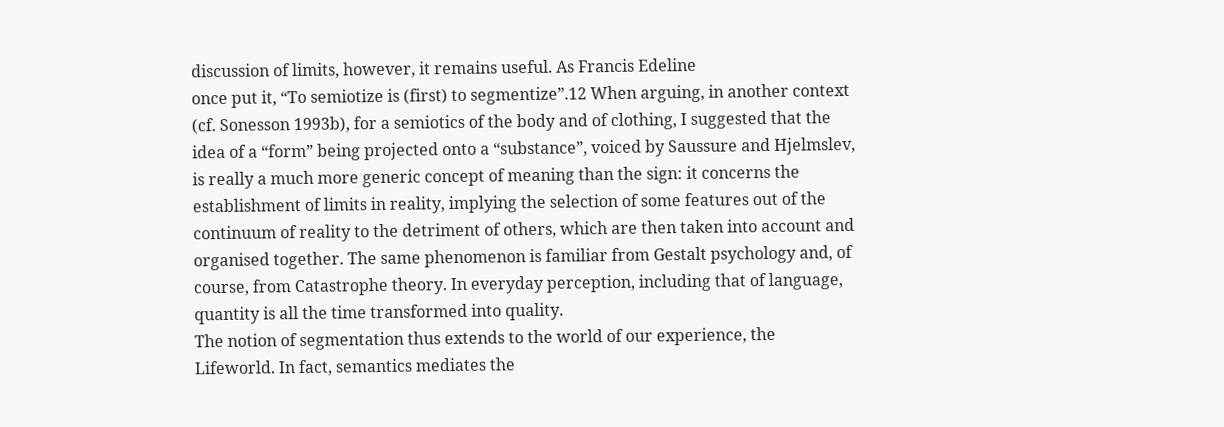discussion of limits, however, it remains useful. As Francis Edeline
once put it, “To semiotize is (first) to segmentize”.12 When arguing, in another context
(cf. Sonesson 1993b), for a semiotics of the body and of clothing, I suggested that the
idea of a “form” being projected onto a “substance”, voiced by Saussure and Hjelmslev,
is really a much more generic concept of meaning than the sign: it concerns the
establishment of limits in reality, implying the selection of some features out of the
continuum of reality to the detriment of others, which are then taken into account and
organised together. The same phenomenon is familiar from Gestalt psychology and, of
course, from Catastrophe theory. In everyday perception, including that of language,
quantity is all the time transformed into quality.
The notion of segmentation thus extends to the world of our experience, the
Lifeworld. In fact, semantics mediates the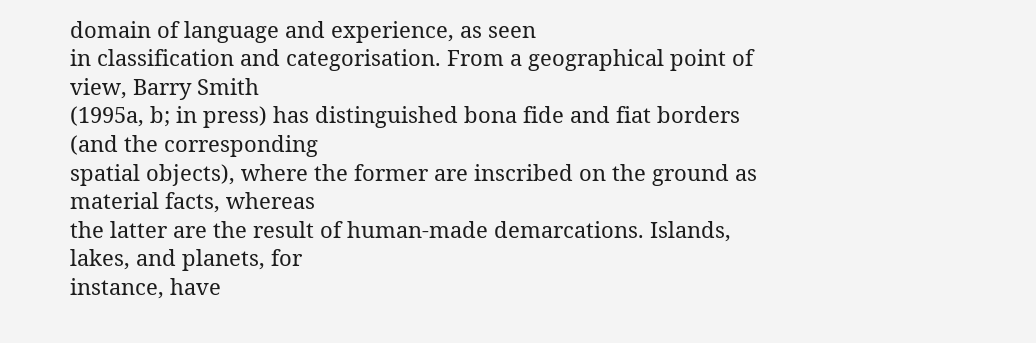domain of language and experience, as seen
in classification and categorisation. From a geographical point of view, Barry Smith
(1995a, b; in press) has distinguished bona fide and fiat borders (and the corresponding
spatial objects), where the former are inscribed on the ground as material facts, whereas
the latter are the result of human-made demarcations. Islands, lakes, and planets, for
instance, have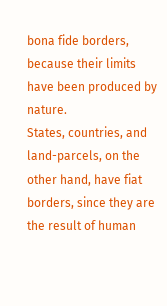bona fide borders, because their limits have been produced by nature.
States, countries, and land-parcels, on the other hand, have fiat borders, since they are
the result of human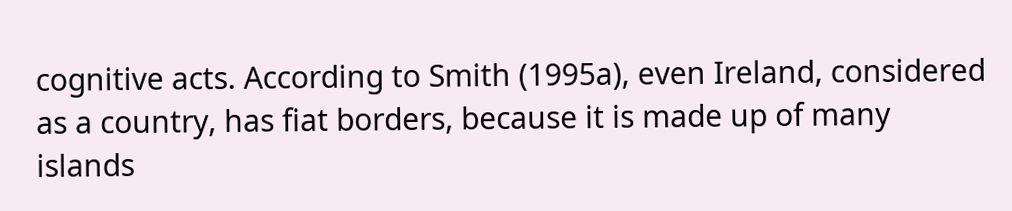cognitive acts. According to Smith (1995a), even Ireland, considered
as a country, has fiat borders, because it is made up of many islands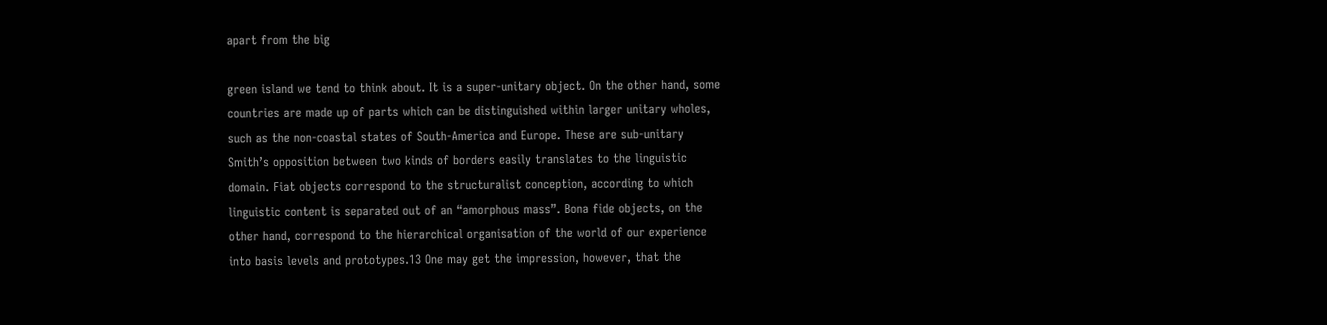apart from the big

green island we tend to think about. It is a super-unitary object. On the other hand, some
countries are made up of parts which can be distinguished within larger unitary wholes,
such as the non-coastal states of South-America and Europe. These are sub-unitary
Smith’s opposition between two kinds of borders easily translates to the linguistic
domain. Fiat objects correspond to the structuralist conception, according to which
linguistic content is separated out of an “amorphous mass”. Bona fide objects, on the
other hand, correspond to the hierarchical organisation of the world of our experience
into basis levels and prototypes.13 One may get the impression, however, that the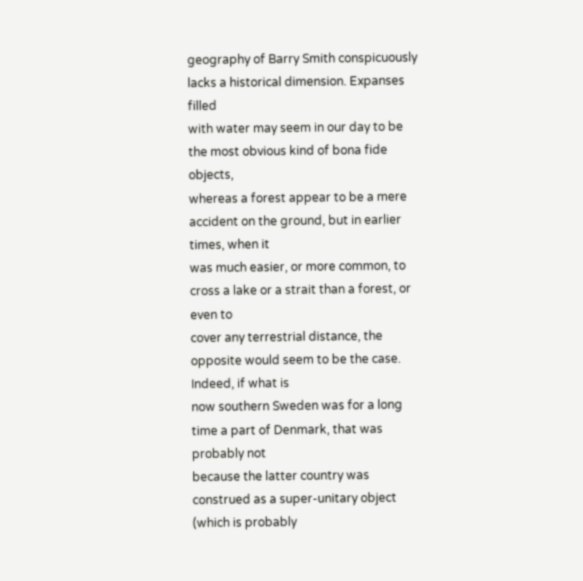geography of Barry Smith conspicuously lacks a historical dimension. Expanses filled
with water may seem in our day to be the most obvious kind of bona fide objects,
whereas a forest appear to be a mere accident on the ground, but in earlier times, when it
was much easier, or more common, to cross a lake or a strait than a forest, or even to
cover any terrestrial distance, the opposite would seem to be the case. Indeed, if what is
now southern Sweden was for a long time a part of Denmark, that was probably not
because the latter country was construed as a super-unitary object (which is probably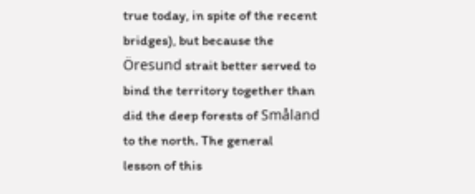true today, in spite of the recent bridges), but because the Öresund strait better served to
bind the territory together than did the deep forests of Småland to the north. The general
lesson of this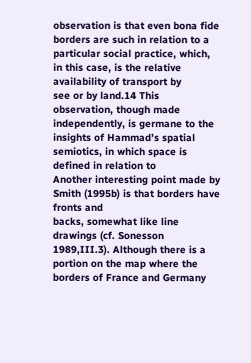observation is that even bona fide borders are such in relation to a
particular social practice, which, in this case, is the relative availability of transport by
see or by land.14 This observation, though made independently, is germane to the
insights of Hammad’s spatial semiotics, in which space is defined in relation to
Another interesting point made by Smith (1995b) is that borders have fronts and
backs, somewhat like line drawings (cf. Sonesson 1989,III.3). Although there is a
portion on the map where the borders of France and Germany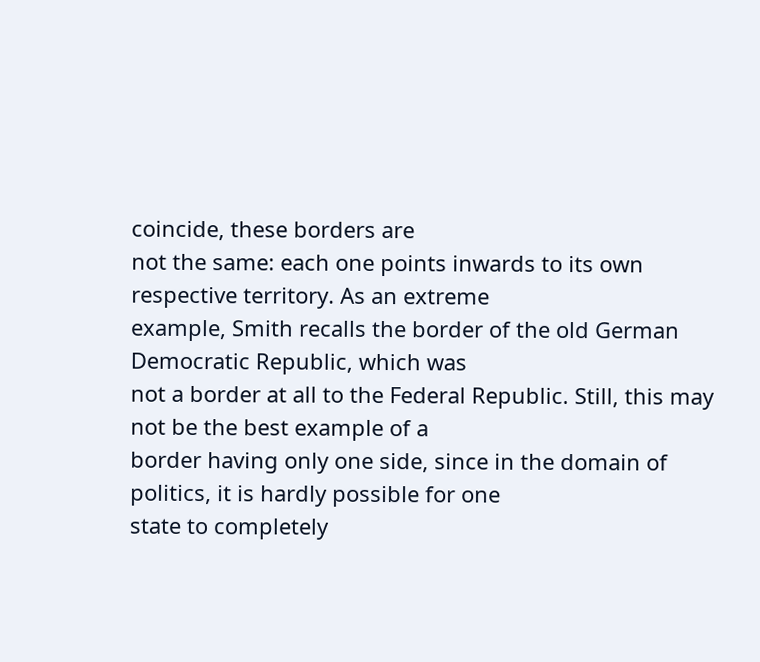coincide, these borders are
not the same: each one points inwards to its own respective territory. As an extreme
example, Smith recalls the border of the old German Democratic Republic, which was
not a border at all to the Federal Republic. Still, this may not be the best example of a
border having only one side, since in the domain of politics, it is hardly possible for one
state to completely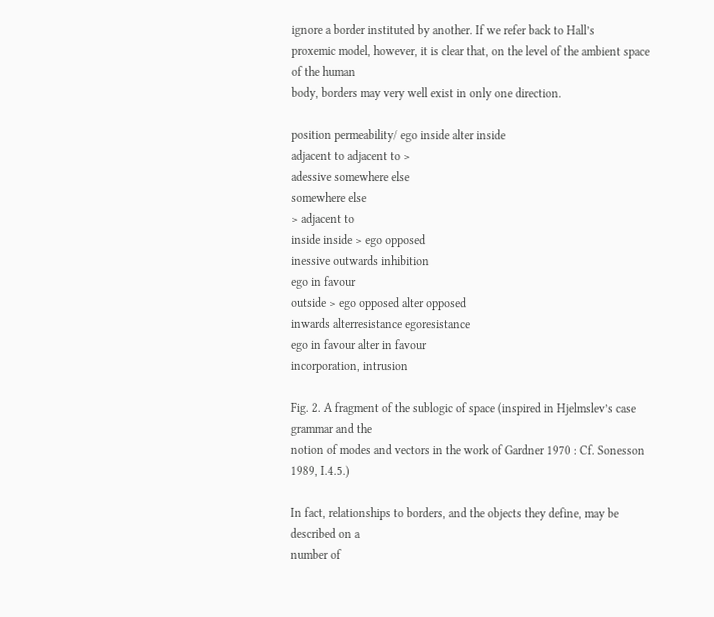ignore a border instituted by another. If we refer back to Hall’s
proxemic model, however, it is clear that, on the level of the ambient space of the human
body, borders may very well exist in only one direction.

position permeability/ ego inside alter inside
adjacent to adjacent to >
adessive somewhere else
somewhere else
> adjacent to
inside inside > ego opposed
inessive outwards inhibition
ego in favour
outside > ego opposed alter opposed
inwards alterresistance egoresistance
ego in favour alter in favour
incorporation, intrusion

Fig. 2. A fragment of the sublogic of space (inspired in Hjelmslev’s case grammar and the
notion of modes and vectors in the work of Gardner 1970 : Cf. Sonesson 1989, I.4.5.)

In fact, relationships to borders, and the objects they define, may be described on a
number of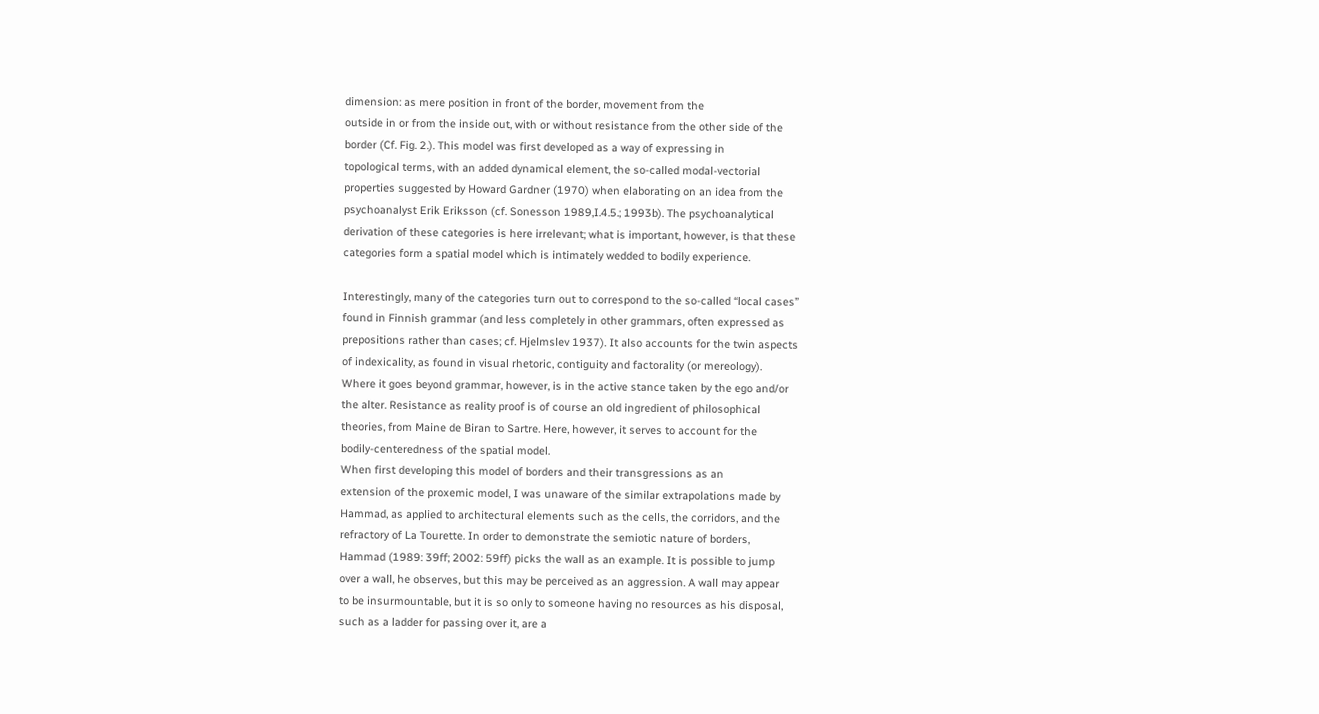dimension: as mere position in front of the border, movement from the
outside in or from the inside out, with or without resistance from the other side of the
border (Cf. Fig. 2.). This model was first developed as a way of expressing in
topological terms, with an added dynamical element, the so-called modal-vectorial
properties suggested by Howard Gardner (1970) when elaborating on an idea from the
psychoanalyst Erik Eriksson (cf. Sonesson 1989,I.4.5.; 1993b). The psychoanalytical
derivation of these categories is here irrelevant; what is important, however, is that these
categories form a spatial model which is intimately wedded to bodily experience.

Interestingly, many of the categories turn out to correspond to the so-called “local cases”
found in Finnish grammar (and less completely in other grammars, often expressed as
prepositions rather than cases; cf. Hjelmslev 1937). It also accounts for the twin aspects
of indexicality, as found in visual rhetoric, contiguity and factorality (or mereology).
Where it goes beyond grammar, however, is in the active stance taken by the ego and/or
the alter. Resistance as reality proof is of course an old ingredient of philosophical
theories, from Maine de Biran to Sartre. Here, however, it serves to account for the
bodily-centeredness of the spatial model.
When first developing this model of borders and their transgressions as an
extension of the proxemic model, I was unaware of the similar extrapolations made by
Hammad, as applied to architectural elements such as the cells, the corridors, and the
refractory of La Tourette. In order to demonstrate the semiotic nature of borders,
Hammad (1989: 39ff; 2002: 59ff) picks the wall as an example. It is possible to jump
over a wall, he observes, but this may be perceived as an aggression. A wall may appear
to be insurmountable, but it is so only to someone having no resources as his disposal,
such as a ladder for passing over it, are a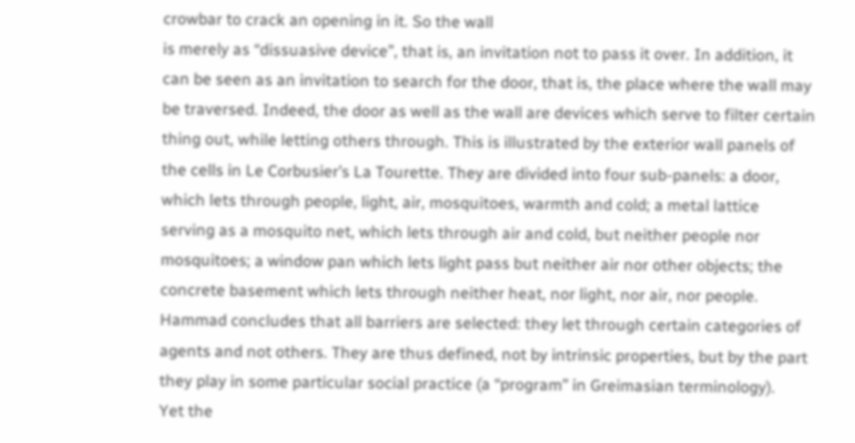crowbar to crack an opening in it. So the wall
is merely as “dissuasive device”, that is, an invitation not to pass it over. In addition, it
can be seen as an invitation to search for the door, that is, the place where the wall may
be traversed. Indeed, the door as well as the wall are devices which serve to filter certain
thing out, while letting others through. This is illustrated by the exterior wall panels of
the cells in Le Corbusier’s La Tourette. They are divided into four sub-panels: a door,
which lets through people, light, air, mosquitoes, warmth and cold; a metal lattice
serving as a mosquito net, which lets through air and cold, but neither people nor
mosquitoes; a window pan which lets light pass but neither air nor other objects; the
concrete basement which lets through neither heat, nor light, nor air, nor people.
Hammad concludes that all barriers are selected: they let through certain categories of
agents and not others. They are thus defined, not by intrinsic properties, but by the part
they play in some particular social practice (a “program” in Greimasian terminology).
Yet the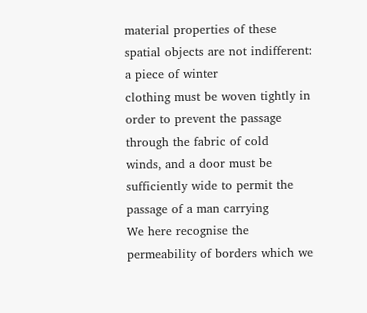material properties of these spatial objects are not indifferent: a piece of winter
clothing must be woven tightly in order to prevent the passage through the fabric of cold
winds, and a door must be sufficiently wide to permit the passage of a man carrying
We here recognise the permeability of borders which we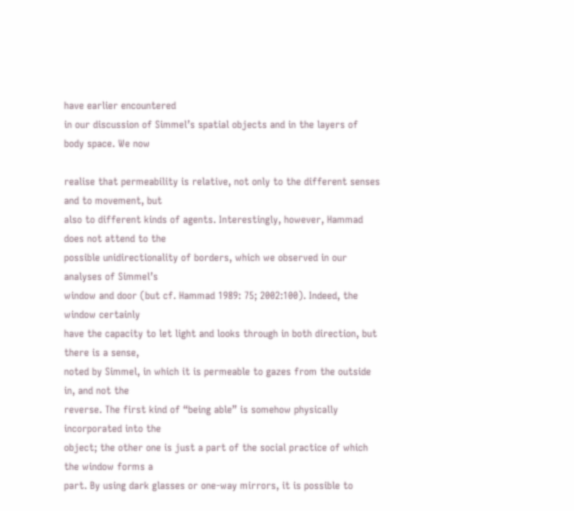have earlier encountered
in our discussion of Simmel’s spatial objects and in the layers of body space. We now

realise that permeability is relative, not only to the different senses and to movement, but
also to different kinds of agents. Interestingly, however, Hammad does not attend to the
possible unidirectionality of borders, which we observed in our analyses of Simmel’s
window and door (but cf. Hammad 1989: 75; 2002:100). Indeed, the window certainly
have the capacity to let light and looks through in both direction, but there is a sense,
noted by Simmel, in which it is permeable to gazes from the outside in, and not the
reverse. The first kind of “being able” is somehow physically incorporated into the
object; the other one is just a part of the social practice of which the window forms a
part. By using dark glasses or one-way mirrors, it is possible to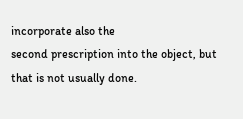incorporate also the
second prescription into the object, but that is not usually done.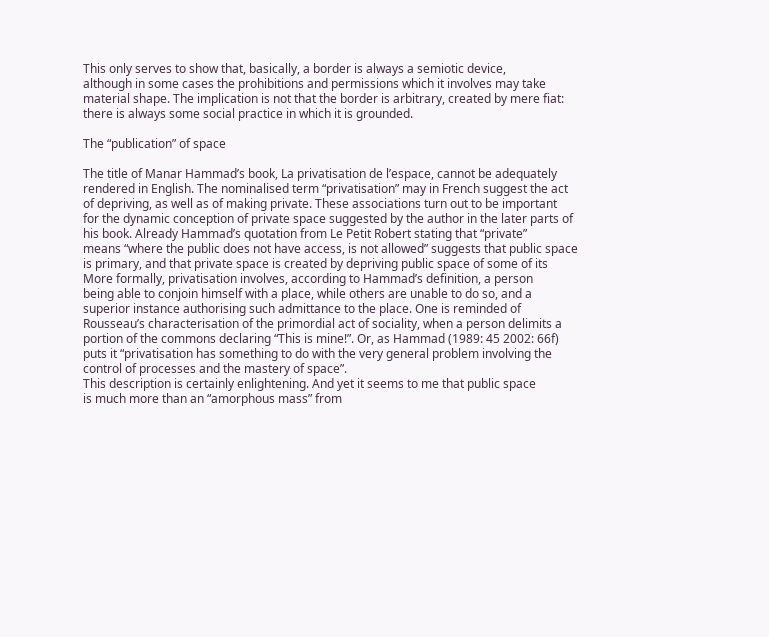This only serves to show that, basically, a border is always a semiotic device,
although in some cases the prohibitions and permissions which it involves may take
material shape. The implication is not that the border is arbitrary, created by mere fiat:
there is always some social practice in which it is grounded.

The “publication” of space

The title of Manar Hammad’s book, La privatisation de l’espace, cannot be adequately
rendered in English. The nominalised term “privatisation” may in French suggest the act
of depriving, as well as of making private. These associations turn out to be important
for the dynamic conception of private space suggested by the author in the later parts of
his book. Already Hammad’s quotation from Le Petit Robert stating that “private”
means “where the public does not have access, is not allowed” suggests that public space
is primary, and that private space is created by depriving public space of some of its
More formally, privatisation involves, according to Hammad’s definition, a person
being able to conjoin himself with a place, while others are unable to do so, and a
superior instance authorising such admittance to the place. One is reminded of
Rousseau’s characterisation of the primordial act of sociality, when a person delimits a
portion of the commons declaring “This is mine!”. Or, as Hammad (1989: 45 2002: 66f)
puts it “privatisation has something to do with the very general problem involving the
control of processes and the mastery of space”.
This description is certainly enlightening. And yet it seems to me that public space
is much more than an “amorphous mass” from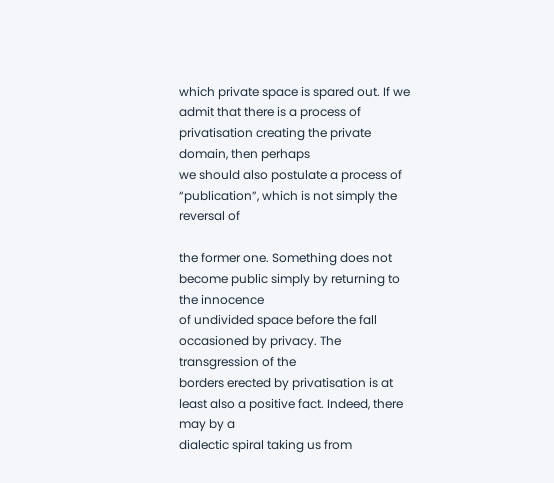which private space is spared out. If we
admit that there is a process of privatisation creating the private domain, then perhaps
we should also postulate a process of “publication”, which is not simply the reversal of

the former one. Something does not become public simply by returning to the innocence
of undivided space before the fall occasioned by privacy. The transgression of the
borders erected by privatisation is at least also a positive fact. Indeed, there may by a
dialectic spiral taking us from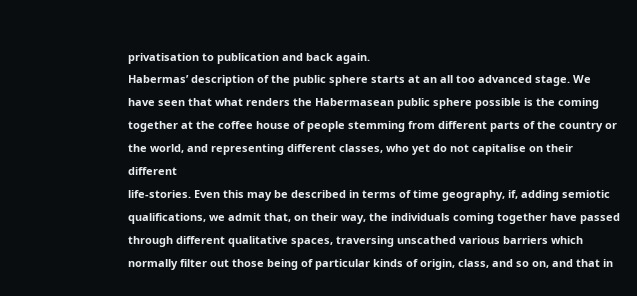privatisation to publication and back again.
Habermas’ description of the public sphere starts at an all too advanced stage. We
have seen that what renders the Habermasean public sphere possible is the coming
together at the coffee house of people stemming from different parts of the country or
the world, and representing different classes, who yet do not capitalise on their different
life-stories. Even this may be described in terms of time geography, if, adding semiotic
qualifications, we admit that, on their way, the individuals coming together have passed
through different qualitative spaces, traversing unscathed various barriers which
normally filter out those being of particular kinds of origin, class, and so on, and that in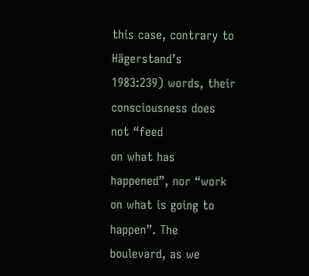this case, contrary to Hägerstand’s 1983:239) words, their consciousness does not “feed
on what has happened”, nor “work on what is going to happen”. The boulevard, as we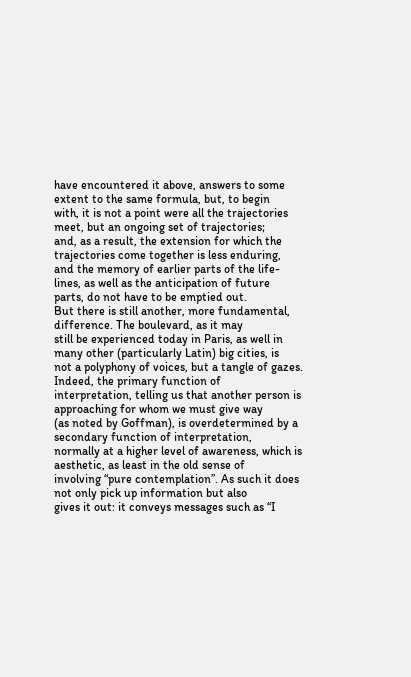have encountered it above, answers to some extent to the same formula, but, to begin
with, it is not a point were all the trajectories meet, but an ongoing set of trajectories;
and, as a result, the extension for which the trajectories come together is less enduring,
and the memory of earlier parts of the life-lines, as well as the anticipation of future
parts, do not have to be emptied out.
But there is still another, more fundamental, difference. The boulevard, as it may
still be experienced today in Paris, as well in many other (particularly Latin) big cities, is
not a polyphony of voices, but a tangle of gazes. Indeed, the primary function of
interpretation, telling us that another person is approaching for whom we must give way
(as noted by Goffman), is overdetermined by a secondary function of interpretation,
normally at a higher level of awareness, which is aesthetic, as least in the old sense of
involving “pure contemplation”. As such it does not only pick up information but also
gives it out: it conveys messages such as “I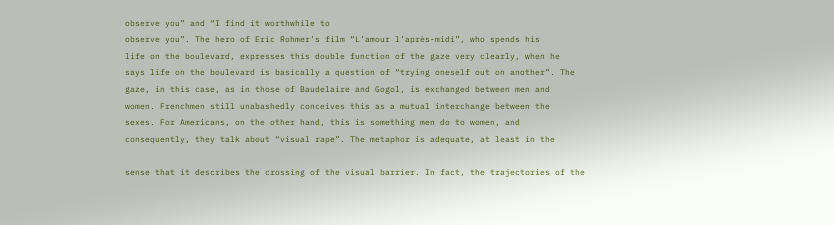observe you” and “I find it worthwhile to
observe you”. The hero of Eric Rohmer’s film “L’amour l’après-midi”, who spends his
life on the boulevard, expresses this double function of the gaze very clearly, when he
says life on the boulevard is basically a question of “trying oneself out on another”. The
gaze, in this case, as in those of Baudelaire and Gogol, is exchanged between men and
women. Frenchmen still unabashedly conceives this as a mutual interchange between the
sexes. For Americans, on the other hand, this is something men do to women, and
consequently, they talk about “visual rape”. The metaphor is adequate, at least in the

sense that it describes the crossing of the visual barrier. In fact, the trajectories of the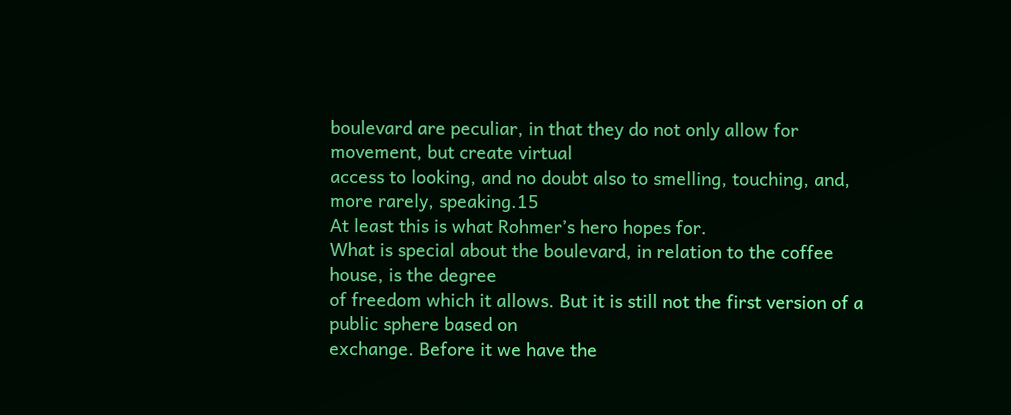boulevard are peculiar, in that they do not only allow for movement, but create virtual
access to looking, and no doubt also to smelling, touching, and, more rarely, speaking.15
At least this is what Rohmer’s hero hopes for.
What is special about the boulevard, in relation to the coffee house, is the degree
of freedom which it allows. But it is still not the first version of a public sphere based on
exchange. Before it we have the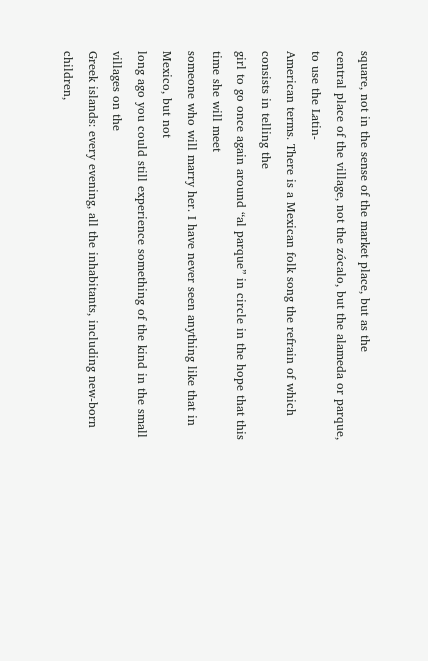square, not in the sense of the market place, but as the
central place of the village, not the zócalo, but the alameda or parque, to use the Latin-
American terms. There is a Mexican folk song the refrain of which consists in telling the
girl to go once again around “al parque” in circle in the hope that this time she will meet
someone who will marry her. I have never seen anything like that in Mexico, but not
long ago you could still experience something of the kind in the small villages on the
Greek islands: every evening, all the inhabitants, including new-born children,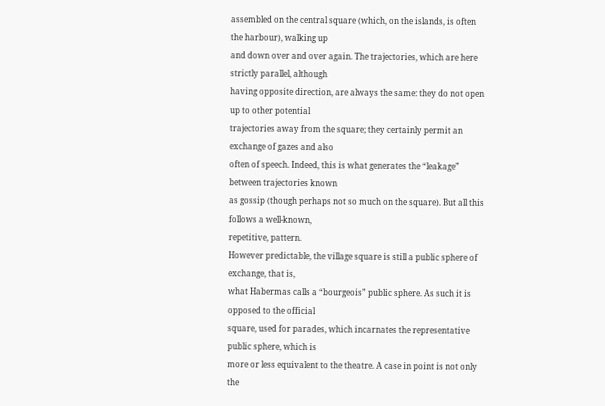assembled on the central square (which, on the islands, is often the harbour), walking up
and down over and over again. The trajectories, which are here strictly parallel, although
having opposite direction, are always the same: they do not open up to other potential
trajectories away from the square; they certainly permit an exchange of gazes and also
often of speech. Indeed, this is what generates the “leakage” between trajectories known
as gossip (though perhaps not so much on the square). But all this follows a well-known,
repetitive, pattern.
However predictable, the village square is still a public sphere of exchange, that is,
what Habermas calls a “bourgeois” public sphere. As such it is opposed to the official
square, used for parades, which incarnates the representative public sphere, which is
more or less equivalent to the theatre. A case in point is not only the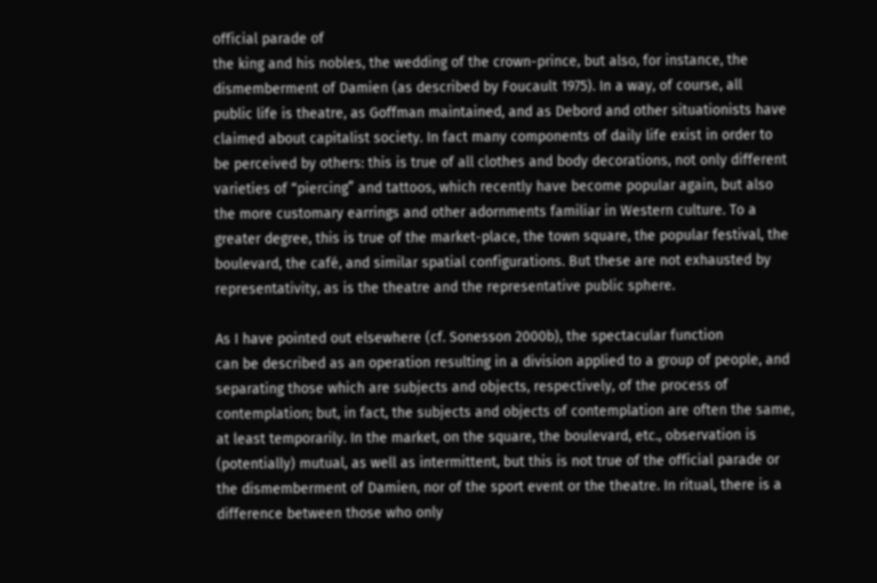official parade of
the king and his nobles, the wedding of the crown-prince, but also, for instance, the
dismemberment of Damien (as described by Foucault 1975). In a way, of course, all
public life is theatre, as Goffman maintained, and as Debord and other situationists have
claimed about capitalist society. In fact many components of daily life exist in order to
be perceived by others: this is true of all clothes and body decorations, not only different
varieties of “piercing” and tattoos, which recently have become popular again, but also
the more customary earrings and other adornments familiar in Western culture. To a
greater degree, this is true of the market-place, the town square, the popular festival, the
boulevard, the café, and similar spatial configurations. But these are not exhausted by
representativity, as is the theatre and the representative public sphere.

As I have pointed out elsewhere (cf. Sonesson 2000b), the spectacular function
can be described as an operation resulting in a division applied to a group of people, and
separating those which are subjects and objects, respectively, of the process of
contemplation; but, in fact, the subjects and objects of contemplation are often the same,
at least temporarily. In the market, on the square, the boulevard, etc., observation is
(potentially) mutual, as well as intermittent, but this is not true of the official parade or
the dismemberment of Damien, nor of the sport event or the theatre. In ritual, there is a
difference between those who only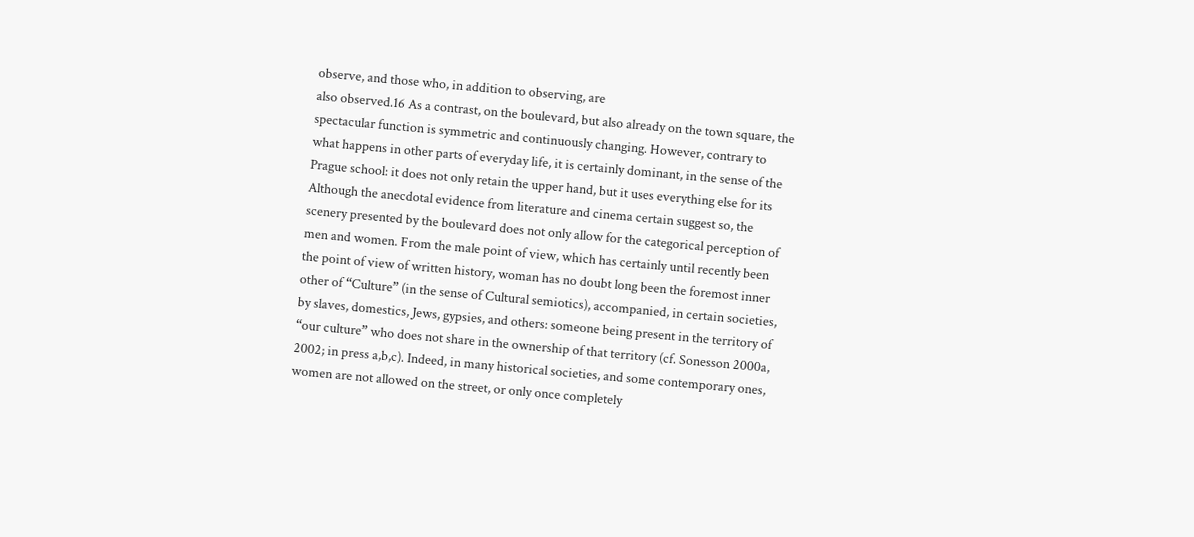observe, and those who, in addition to observing, are
also observed.16 As a contrast, on the boulevard, but also already on the town square, the
spectacular function is symmetric and continuously changing. However, contrary to
what happens in other parts of everyday life, it is certainly dominant, in the sense of the
Prague school: it does not only retain the upper hand, but it uses everything else for its
Although the anecdotal evidence from literature and cinema certain suggest so, the
scenery presented by the boulevard does not only allow for the categorical perception of
men and women. From the male point of view, which has certainly until recently been
the point of view of written history, woman has no doubt long been the foremost inner
other of “Culture” (in the sense of Cultural semiotics), accompanied, in certain societies,
by slaves, domestics, Jews, gypsies, and others: someone being present in the territory of
“our culture” who does not share in the ownership of that territory (cf. Sonesson 2000a,
2002; in press a,b,c). Indeed, in many historical societies, and some contemporary ones,
women are not allowed on the street, or only once completely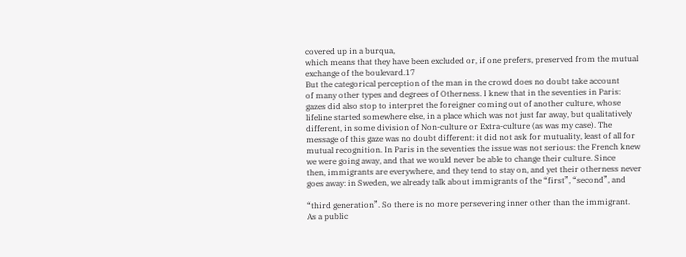covered up in a burqua,
which means that they have been excluded or, if one prefers, preserved from the mutual
exchange of the boulevard.17
But the categorical perception of the man in the crowd does no doubt take account
of many other types and degrees of Otherness. I knew that in the seventies in Paris:
gazes did also stop to interpret the foreigner coming out of another culture, whose
lifeline started somewhere else, in a place which was not just far away, but qualitatively
different, in some division of Non-culture or Extra-culture (as was my case). The
message of this gaze was no doubt different: it did not ask for mutuality, least of all for
mutual recognition. In Paris in the seventies the issue was not serious: the French knew
we were going away, and that we would never be able to change their culture. Since
then, immigrants are everywhere, and they tend to stay on, and yet their otherness never
goes away: in Sweden, we already talk about immigrants of the “first”, “second”, and

“third generation”. So there is no more persevering inner other than the immigrant.
As a public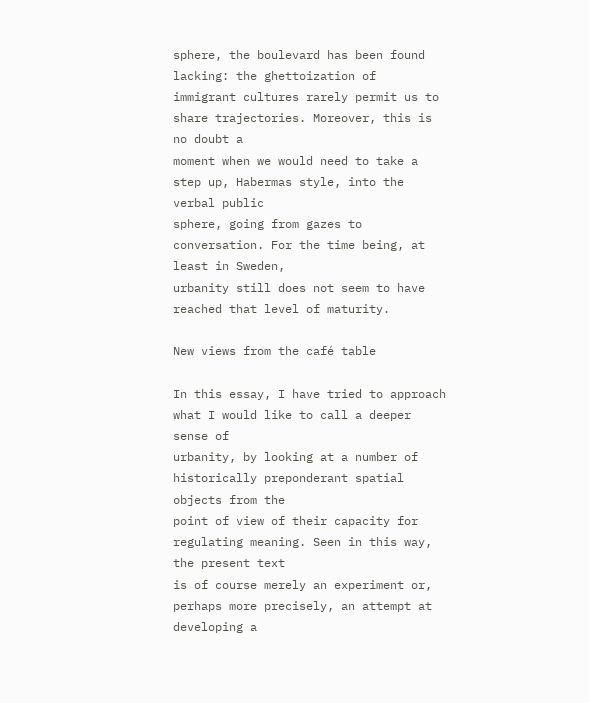sphere, the boulevard has been found lacking: the ghettoization of
immigrant cultures rarely permit us to share trajectories. Moreover, this is no doubt a
moment when we would need to take a step up, Habermas style, into the verbal public
sphere, going from gazes to conversation. For the time being, at least in Sweden,
urbanity still does not seem to have reached that level of maturity.

New views from the café table

In this essay, I have tried to approach what I would like to call a deeper sense of
urbanity, by looking at a number of historically preponderant spatial objects from the
point of view of their capacity for regulating meaning. Seen in this way, the present text
is of course merely an experiment or, perhaps more precisely, an attempt at developing a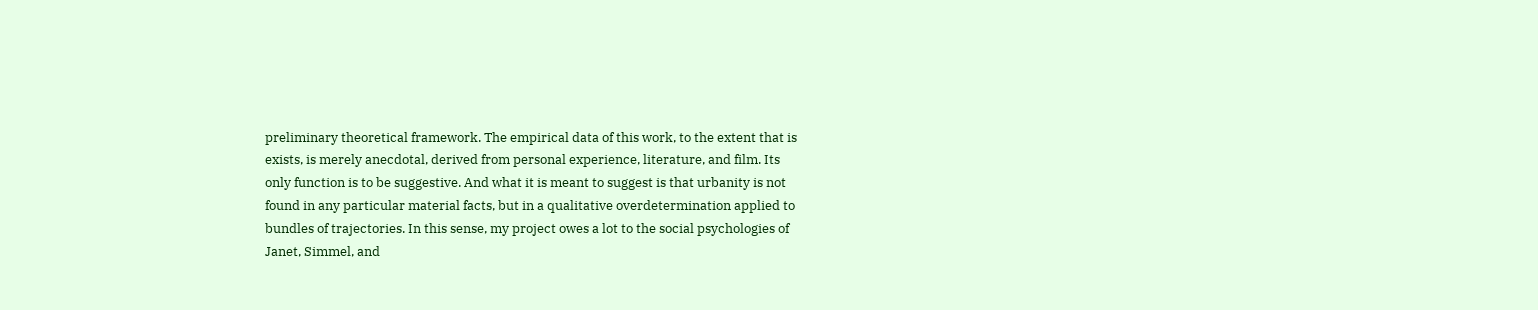preliminary theoretical framework. The empirical data of this work, to the extent that is
exists, is merely anecdotal, derived from personal experience, literature, and film. Its
only function is to be suggestive. And what it is meant to suggest is that urbanity is not
found in any particular material facts, but in a qualitative overdetermination applied to
bundles of trajectories. In this sense, my project owes a lot to the social psychologies of
Janet, Simmel, and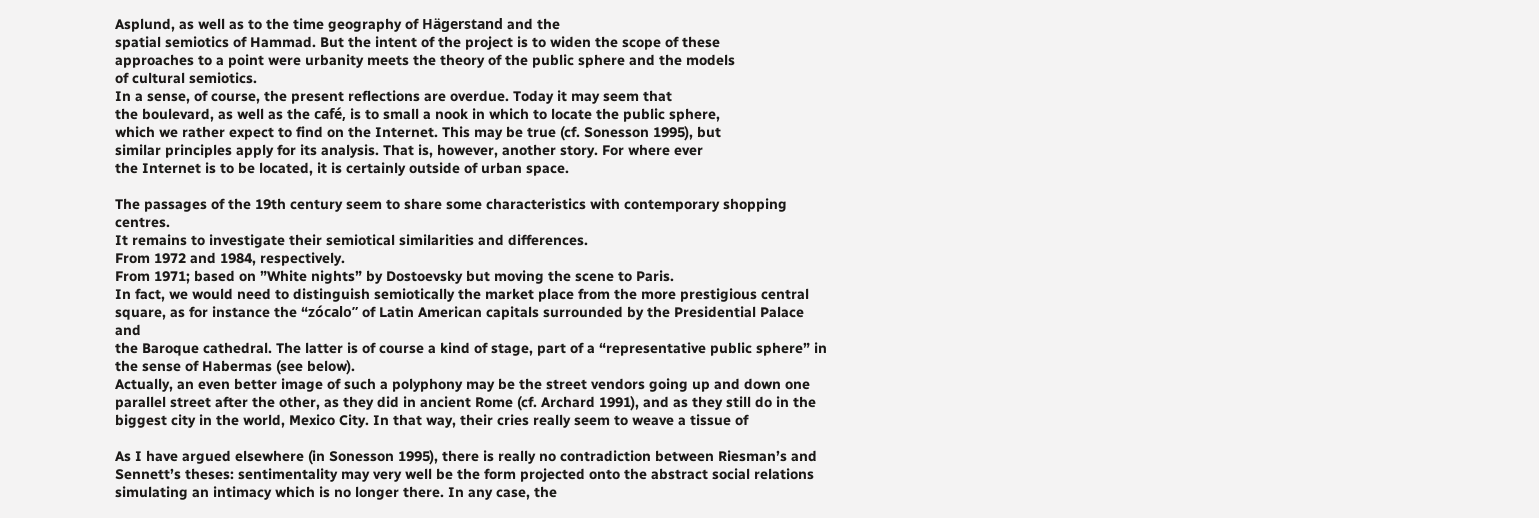Asplund, as well as to the time geography of Hägerstand and the
spatial semiotics of Hammad. But the intent of the project is to widen the scope of these
approaches to a point were urbanity meets the theory of the public sphere and the models
of cultural semiotics.
In a sense, of course, the present reflections are overdue. Today it may seem that
the boulevard, as well as the café, is to small a nook in which to locate the public sphere,
which we rather expect to find on the Internet. This may be true (cf. Sonesson 1995), but
similar principles apply for its analysis. That is, however, another story. For where ever
the Internet is to be located, it is certainly outside of urban space.

The passages of the 19th century seem to share some characteristics with contemporary shopping centres.
It remains to investigate their semiotical similarities and differences.
From 1972 and 1984, respectively.
From 1971; based on ”White nights” by Dostoevsky but moving the scene to Paris.
In fact, we would need to distinguish semiotically the market place from the more prestigious central
square, as for instance the “zócalo” of Latin American capitals surrounded by the Presidential Palace and
the Baroque cathedral. The latter is of course a kind of stage, part of a “representative public sphere” in
the sense of Habermas (see below).
Actually, an even better image of such a polyphony may be the street vendors going up and down one
parallel street after the other, as they did in ancient Rome (cf. Archard 1991), and as they still do in the
biggest city in the world, Mexico City. In that way, their cries really seem to weave a tissue of

As I have argued elsewhere (in Sonesson 1995), there is really no contradiction between Riesman’s and
Sennett’s theses: sentimentality may very well be the form projected onto the abstract social relations
simulating an intimacy which is no longer there. In any case, the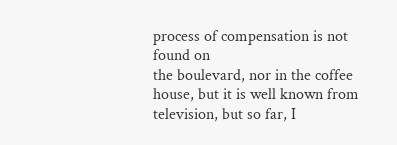process of compensation is not found on
the boulevard, nor in the coffee house, but it is well known from television, but so far, I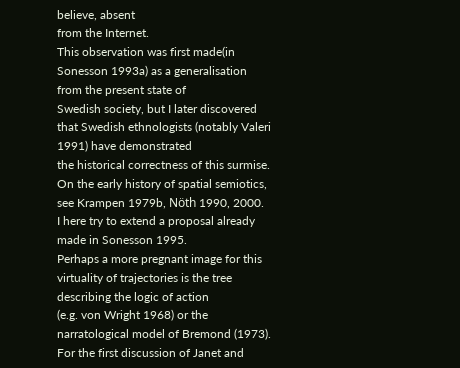believe, absent
from the Internet.
This observation was first made(in Sonesson 1993a) as a generalisation from the present state of
Swedish society, but I later discovered that Swedish ethnologists (notably Valeri 1991) have demonstrated
the historical correctness of this surmise.
On the early history of spatial semiotics, see Krampen 1979b, Nöth 1990, 2000.
I here try to extend a proposal already made in Sonesson 1995.
Perhaps a more pregnant image for this virtuality of trajectories is the tree describing the logic of action
(e.g. von Wright 1968) or the narratological model of Bremond (1973).
For the first discussion of Janet and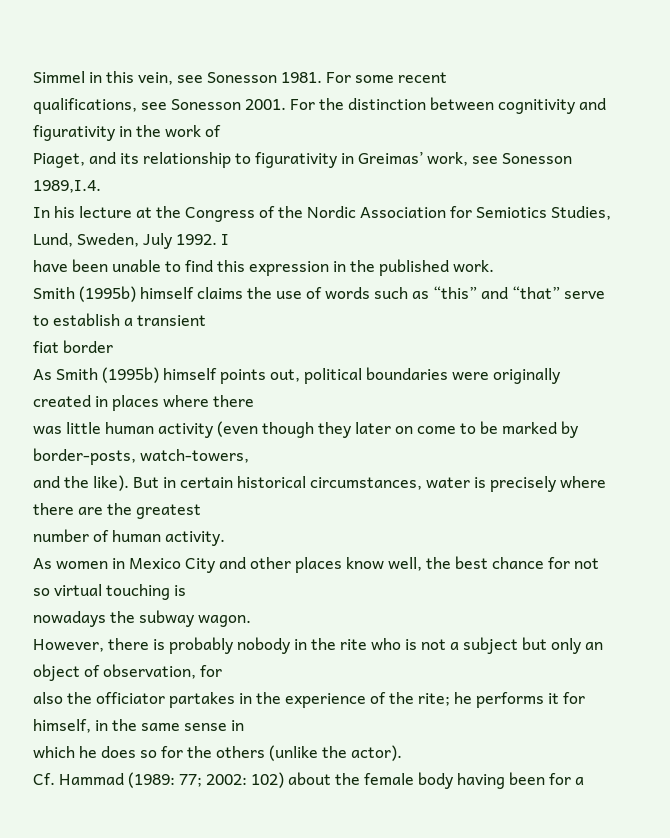Simmel in this vein, see Sonesson 1981. For some recent
qualifications, see Sonesson 2001. For the distinction between cognitivity and figurativity in the work of
Piaget, and its relationship to figurativity in Greimas’ work, see Sonesson 1989,I.4.
In his lecture at the Congress of the Nordic Association for Semiotics Studies, Lund, Sweden, July 1992. I
have been unable to find this expression in the published work.
Smith (1995b) himself claims the use of words such as “this” and “that” serve to establish a transient
fiat border
As Smith (1995b) himself points out, political boundaries were originally created in places where there
was little human activity (even though they later on come to be marked by border-posts, watch-towers,
and the like). But in certain historical circumstances, water is precisely where there are the greatest
number of human activity.
As women in Mexico City and other places know well, the best chance for not so virtual touching is
nowadays the subway wagon.
However, there is probably nobody in the rite who is not a subject but only an object of observation, for
also the officiator partakes in the experience of the rite; he performs it for himself, in the same sense in
which he does so for the others (unlike the actor).
Cf. Hammad (1989: 77; 2002: 102) about the female body having been for a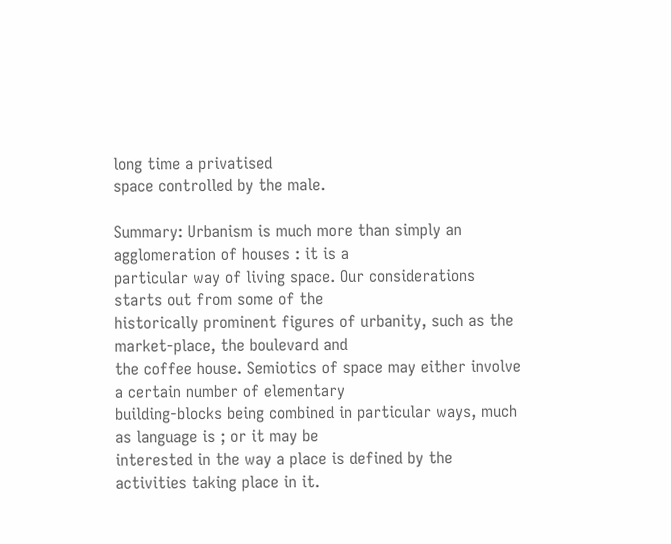long time a privatised
space controlled by the male.

Summary: Urbanism is much more than simply an agglomeration of houses : it is a
particular way of living space. Our considerations starts out from some of the
historically prominent figures of urbanity, such as the market-place, the boulevard and
the coffee house. Semiotics of space may either involve a certain number of elementary
building-blocks being combined in particular ways, much as language is ; or it may be
interested in the way a place is defined by the activities taking place in it.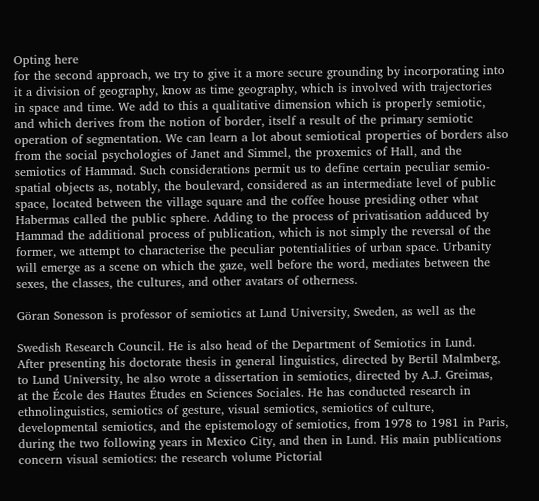Opting here
for the second approach, we try to give it a more secure grounding by incorporating into
it a division of geography, know as time geography, which is involved with trajectories
in space and time. We add to this a qualitative dimension which is properly semiotic,
and which derives from the notion of border, itself a result of the primary semiotic
operation of segmentation. We can learn a lot about semiotical properties of borders also
from the social psychologies of Janet and Simmel, the proxemics of Hall, and the
semiotics of Hammad. Such considerations permit us to define certain peculiar semio-
spatial objects as, notably, the boulevard, considered as an intermediate level of public
space, located between the village square and the coffee house presiding other what
Habermas called the public sphere. Adding to the process of privatisation adduced by
Hammad the additional process of publication, which is not simply the reversal of the
former, we attempt to characterise the peculiar potentialities of urban space. Urbanity
will emerge as a scene on which the gaze, well before the word, mediates between the
sexes, the classes, the cultures, and other avatars of otherness.

Göran Sonesson is professor of semiotics at Lund University, Sweden, as well as the

Swedish Research Council. He is also head of the Department of Semiotics in Lund.
After presenting his doctorate thesis in general linguistics, directed by Bertil Malmberg,
to Lund University, he also wrote a dissertation in semiotics, directed by A.J. Greimas,
at the École des Hautes Études en Sciences Sociales. He has conducted research in
ethnolinguistics, semiotics of gesture, visual semiotics, semiotics of culture,
developmental semiotics, and the epistemology of semiotics, from 1978 to 1981 in Paris,
during the two following years in Mexico City, and then in Lund. His main publications
concern visual semiotics: the research volume Pictorial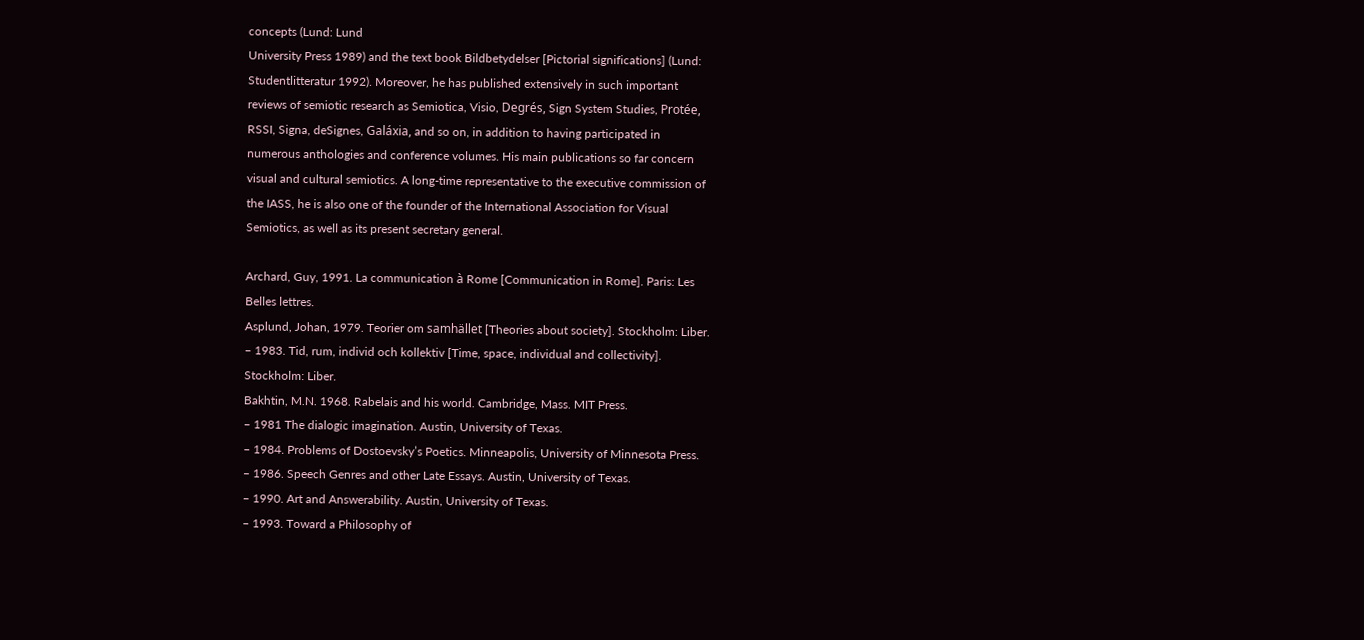concepts (Lund: Lund
University Press 1989) and the text book Bildbetydelser [Pictorial significations] (Lund:
Studentlitteratur 1992). Moreover, he has published extensively in such important
reviews of semiotic research as Semiotica, Visio, Degrés, Sign System Studies, Protée,
RSSI, Signa, deSignes, Galáxia, and so on, in addition to having participated in
numerous anthologies and conference volumes. His main publications so far concern
visual and cultural semiotics. A long-time representative to the executive commission of
the IASS, he is also one of the founder of the International Association for Visual
Semiotics, as well as its present secretary general.

Archard, Guy, 1991. La communication à Rome [Communication in Rome]. Paris: Les
Belles lettres.
Asplund, Johan, 1979. Teorier om samhället [Theories about society]. Stockholm: Liber.
– 1983. Tid, rum, individ och kollektiv [Time, space, individual and collectivity].
Stockholm: Liber.
Bakhtin, M.N. 1968. Rabelais and his world. Cambridge, Mass. MIT Press.
– 1981 The dialogic imagination. Austin, University of Texas.
– 1984. Problems of Dostoevsky’s Poetics. Minneapolis, University of Minnesota Press.
– 1986. Speech Genres and other Late Essays. Austin, University of Texas.
– 1990. Art and Answerability. Austin, University of Texas.
– 1993. Toward a Philosophy of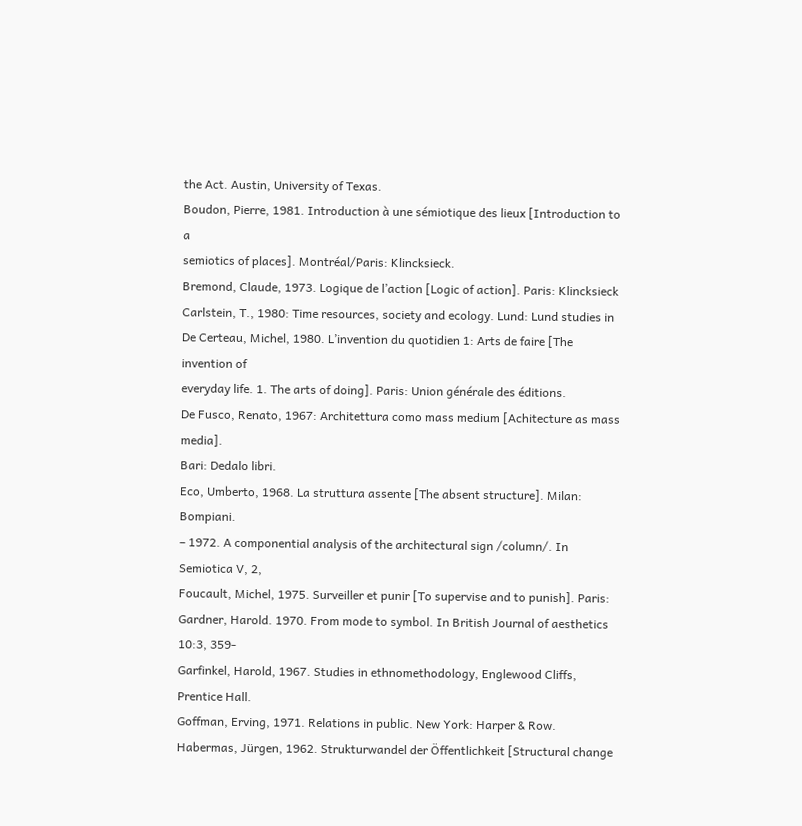the Act. Austin, University of Texas.
Boudon, Pierre, 1981. Introduction à une sémiotique des lieux [Introduction to a
semiotics of places]. Montréal/Paris: Klincksieck.
Bremond, Claude, 1973. Logique de l’action [Logic of action]. Paris: Klincksieck
Carlstein, T., 1980: Time resources, society and ecology. Lund: Lund studies in
De Certeau, Michel, 1980. L’invention du quotidien 1: Arts de faire [The invention of
everyday life. 1. The arts of doing]. Paris: Union générale des éditions.
De Fusco, Renato, 1967: Architettura como mass medium [Achitecture as mass media].
Bari: Dedalo libri.
Eco, Umberto, 1968. La struttura assente [The absent structure]. Milan: Bompiani.
– 1972. A componential analysis of the architectural sign /column/. In Semiotica V, 2,
Foucault, Michel, 1975. Surveiller et punir [To supervise and to punish]. Paris:
Gardner, Harold. 1970. From mode to symbol. In British Journal of aesthetics 10:3, 359-
Garfinkel, Harold, 1967. Studies in ethnomethodology, Englewood Cliffs, Prentice Hall.
Goffman, Erving, 1971. Relations in public. New York: Harper & Row.
Habermas, Jürgen, 1962. Strukturwandel der Öffentlichkeit [Structural change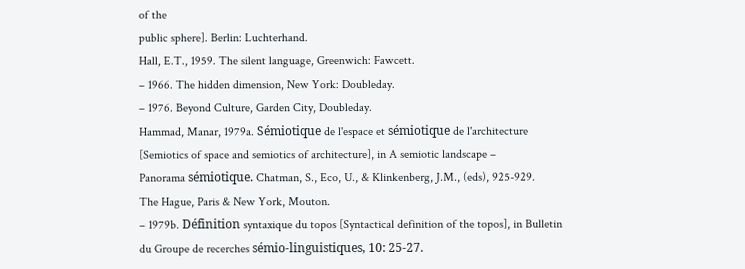of the
public sphere]. Berlin: Luchterhand.
Hall, E.T., 1959. The silent language, Greenwich: Fawcett.
– 1966. The hidden dimension, New York: Doubleday.
– 1976. Beyond Culture, Garden City, Doubleday.
Hammad, Manar, 1979a. Sémiotique de l'espace et sémiotique de l'architecture
[Semiotics of space and semiotics of architecture], in A semiotic landscape –
Panorama sémiotique. Chatman, S., Eco, U., & Klinkenberg, J.M., (eds), 925-929.
The Hague, Paris & New York, Mouton.
– 1979b. Définition syntaxique du topos [Syntactical definition of the topos], in Bulletin
du Groupe de recerches sémio-linguistiques, 10: 25-27.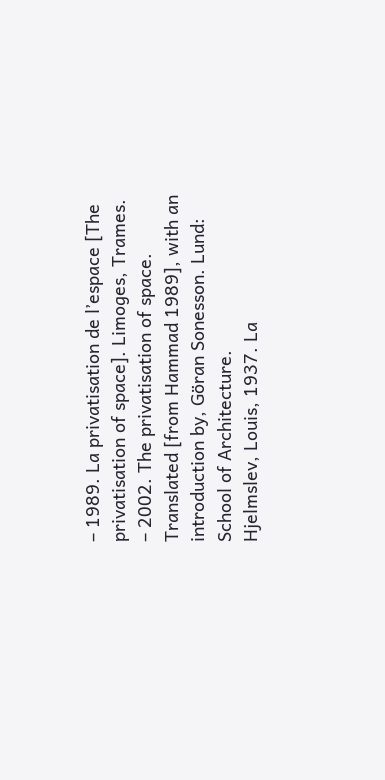– 1989. La privatisation de l’espace [The privatisation of space]. Limoges, Trames.
– 2002. The privatisation of space. Translated [from Hammad 1989], with an
introduction by, Göran Sonesson. Lund: School of Architecture.
Hjelmslev, Louis, 1937. La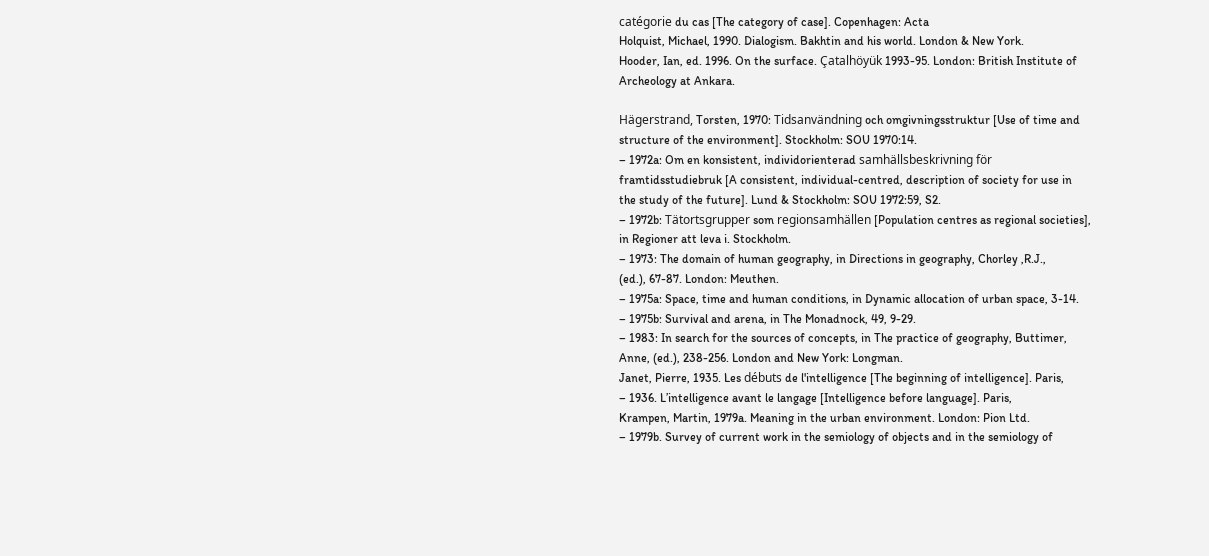catégorie du cas [The category of case]. Copenhagen: Acta
Holquist, Michael, 1990. Dialogism. Bakhtin and his world. London & New York.
Hooder, Ian, ed. 1996. On the surface. Çatalhöyük 1993-95. London: British Institute of
Archeology at Ankara.

Hägerstrand, Torsten, 1970: Tidsanvändning och omgivningsstruktur [Use of time and
structure of the environment]. Stockholm: SOU 1970:14.
– 1972a: Om en konsistent, individorienterad samhällsbeskrivning för
framtidsstudiebruk [A consistent, individual-centred, description of society for use in
the study of the future]. Lund & Stockholm: SOU 1972:59, S2.
– 1972b: Tätortsgrupper som regionsamhällen [Population centres as regional societies],
in Regioner att leva i. Stockholm.
– 1973: The domain of human geography, in Directions in geography, Chorley ,R.J.,
(ed.), 67-87. London: Meuthen.
– 1975a: Space, time and human conditions, in Dynamic allocation of urban space, 3-14.
– 1975b: Survival and arena, in The Monadnock, 49, 9-29.
– 1983: In search for the sources of concepts, in The practice of geography, Buttimer,
Anne, (ed.), 238-256. London and New York: Longman.
Janet, Pierre, 1935. Les débuts de l'intelligence [The beginning of intelligence]. Paris,
– 1936. L’intelligence avant le langage [Intelligence before language]. Paris,
Krampen, Martin, 1979a. Meaning in the urban environment. London: Pion Ltd.
– 1979b. Survey of current work in the semiology of objects and in the semiology of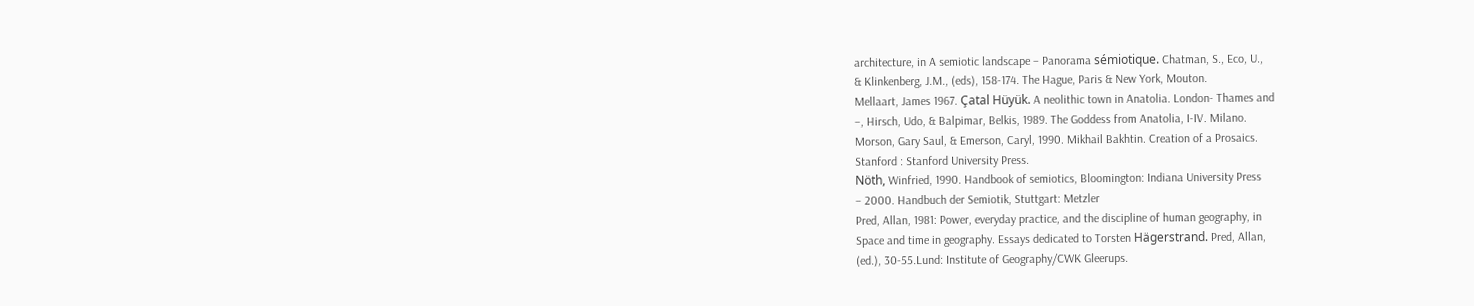architecture, in A semiotic landscape – Panorama sémiotique. Chatman, S., Eco, U.,
& Klinkenberg, J.M., (eds), 158-174. The Hague, Paris & New York, Mouton.
Mellaart, James 1967. Çatal Hüyük. A neolithic town in Anatolia. London- Thames and
–, Hirsch, Udo, & Balpimar, Belkis, 1989. The Goddess from Anatolia, I-IV. Milano.
Morson, Gary Saul, & Emerson, Caryl, 1990. Mikhail Bakhtin. Creation of a Prosaics.
Stanford : Stanford University Press.
Nöth, Winfried, 1990. Handbook of semiotics, Bloomington: Indiana University Press
– 2000. Handbuch der Semiotik, Stuttgart: Metzler
Pred, Allan, 1981: Power, everyday practice, and the discipline of human geography, in
Space and time in geography. Essays dedicated to Torsten Hägerstrand. Pred, Allan,
(ed.), 30-55.Lund: Institute of Geography/CWK Gleerups.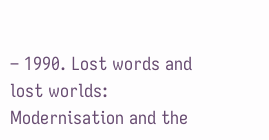– 1990. Lost words and lost worlds: Modernisation and the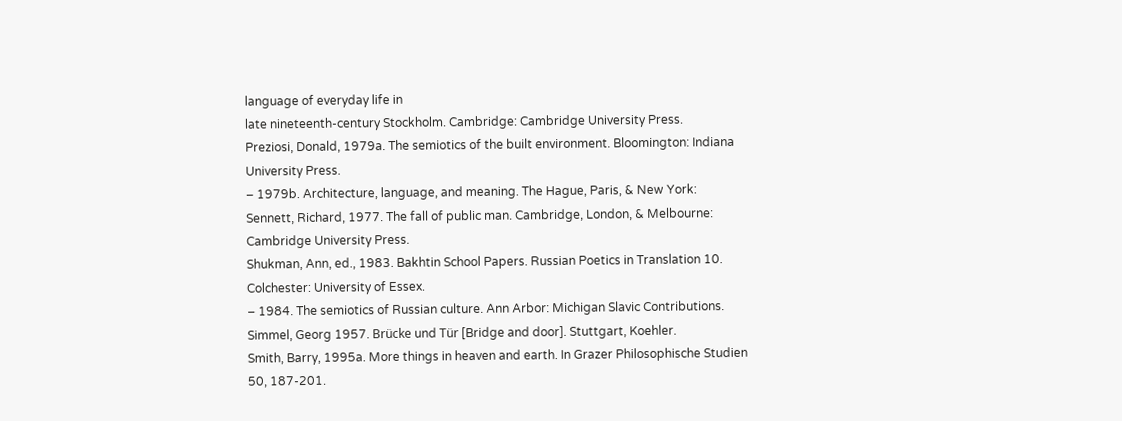language of everyday life in
late nineteenth-century Stockholm. Cambridge: Cambridge University Press.
Preziosi, Donald, 1979a. The semiotics of the built environment. Bloomington: Indiana
University Press.
– 1979b. Architecture, language, and meaning. The Hague, Paris, & New York:
Sennett, Richard, 1977. The fall of public man. Cambridge, London, & Melbourne:
Cambridge University Press.
Shukman, Ann, ed., 1983. Bakhtin School Papers. Russian Poetics in Translation 10.
Colchester: University of Essex.
– 1984. The semiotics of Russian culture. Ann Arbor: Michigan Slavic Contributions.
Simmel, Georg 1957. Brücke und Tür [Bridge and door]. Stuttgart, Koehler.
Smith, Barry, 1995a. More things in heaven and earth. In Grazer Philosophische Studien
50, 187-201.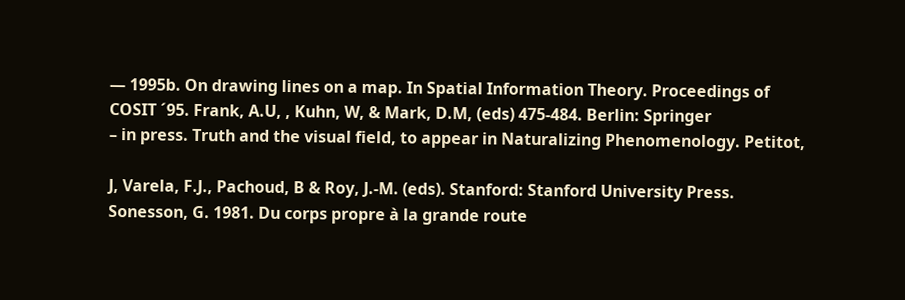— 1995b. On drawing lines on a map. In Spatial Information Theory. Proceedings of
COSIT ´95. Frank, A.U, , Kuhn, W, & Mark, D.M, (eds) 475-484. Berlin: Springer
– in press. Truth and the visual field, to appear in Naturalizing Phenomenology. Petitot,

J, Varela, F.J., Pachoud, B & Roy, J.-M. (eds). Stanford: Stanford University Press.
Sonesson, G. 1981. Du corps propre à la grande route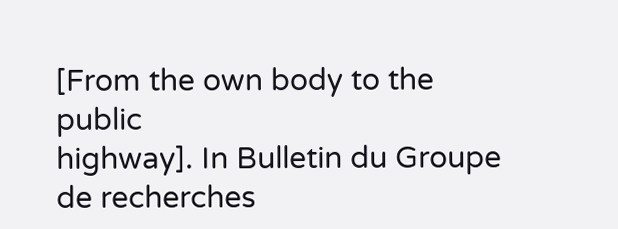[From the own body to the public
highway]. In Bulletin du Groupe de recherches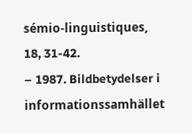sémio-linguistiques, 18, 31-42.
– 1987. Bildbetydelser i informationssamhället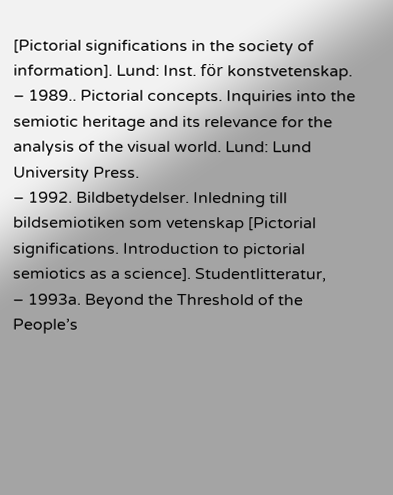[Pictorial significations in the society of
information]. Lund: Inst. för konstvetenskap.
– 1989.. Pictorial concepts. Inquiries into the semiotic heritage and its relevance for the
analysis of the visual world. Lund: Lund University Press.
– 1992. Bildbetydelser. Inledning till bildsemiotiken som vetenskap [Pictorial
significations. Introduction to pictorial semiotics as a science]. Studentlitteratur,
– 1993a. Beyond the Threshold of the People’s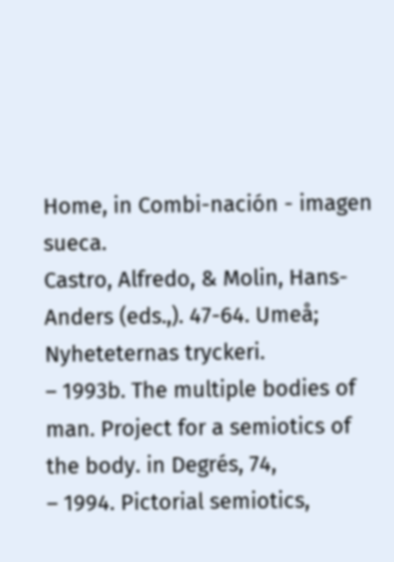Home, in Combi-nación - imagen sueca.
Castro, Alfredo, & Molin, Hans-Anders (eds.,). 47-64. Umeå; Nyheteternas tryckeri.
– 1993b. The multiple bodies of man. Project for a semiotics of the body. in Degrés, 74,
– 1994. Pictorial semiotics,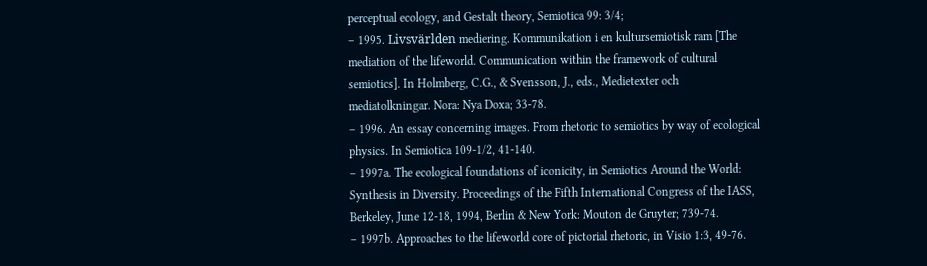perceptual ecology, and Gestalt theory, Semiotica 99: 3/4;
– 1995. Livsvärlden mediering. Kommunikation i en kultursemiotisk ram [The
mediation of the lifeworld. Communication within the framework of cultural
semiotics]. In Holmberg, C.G., & Svensson, J., eds., Medietexter och
mediatolkningar. Nora: Nya Doxa; 33-78.
– 1996. An essay concerning images. From rhetoric to semiotics by way of ecological
physics. In Semiotica 109-1/2, 41-140.
– 1997a. The ecological foundations of iconicity, in Semiotics Around the World:
Synthesis in Diversity. Proceedings of the Fifth International Congress of the IASS,
Berkeley, June 12-18, 1994, Berlin & New York: Mouton de Gruyter; 739-74.
– 1997b. Approaches to the lifeworld core of pictorial rhetoric, in Visio 1:3, 49-76.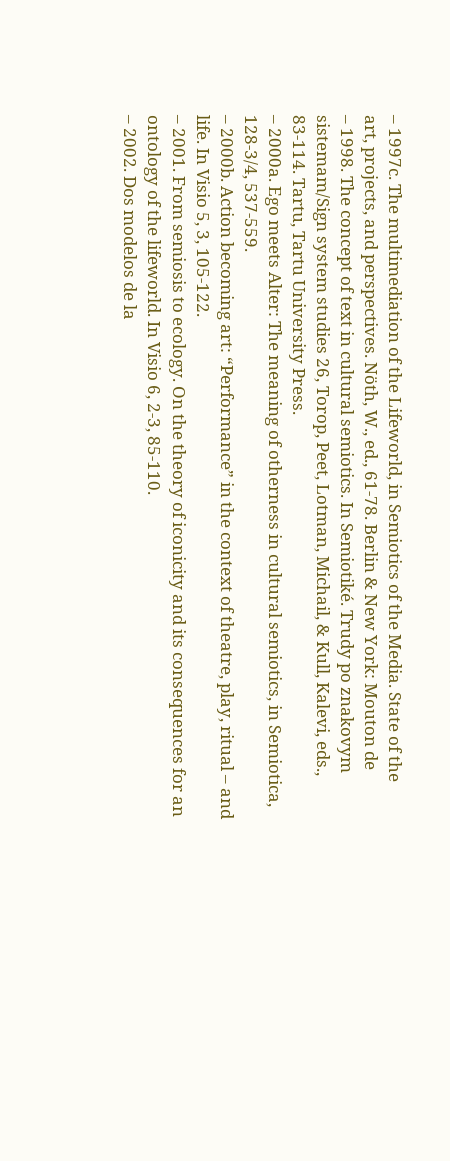– 1997c. The multimediation of the Lifeworld, in Semiotics of the Media. State of the
art, projects, and perspectives. Nöth, W., ed., 61-78. Berlin & New York: Mouton de
– 1998. The concept of text in cultural semiotics. In Semiotiké. Trudy po znakovym
sistemam/Sign system studies 26, Torop, Peet, Lotman, Michail, & Kull, Kalevi, eds.,
83-114. Tartu, Tartu University Press.
– 2000a. Ego meets Alter: The meaning of otherness in cultural semiotics, in Semiotica,
128-3/4, 537-559.
– 2000b. Action becoming art: “Performance” in the context of theatre, play, ritual – and
life. In Visio 5, 3, 105-122.
– 2001. From semiosis to ecology. On the theory of iconicity and its consequences for an
ontology of the lifeworld. In Visio 6, 2-3, 85-110.
– 2002. Dos modelos de la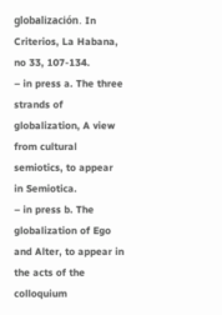globalización. In Criterios, La Habana, no 33, 107-134.
– in press a. The three strands of globalization, A view from cultural semiotics, to appear
in Semiotica.
– in press b. The globalization of Ego and Alter, to appear in the acts of the colloquium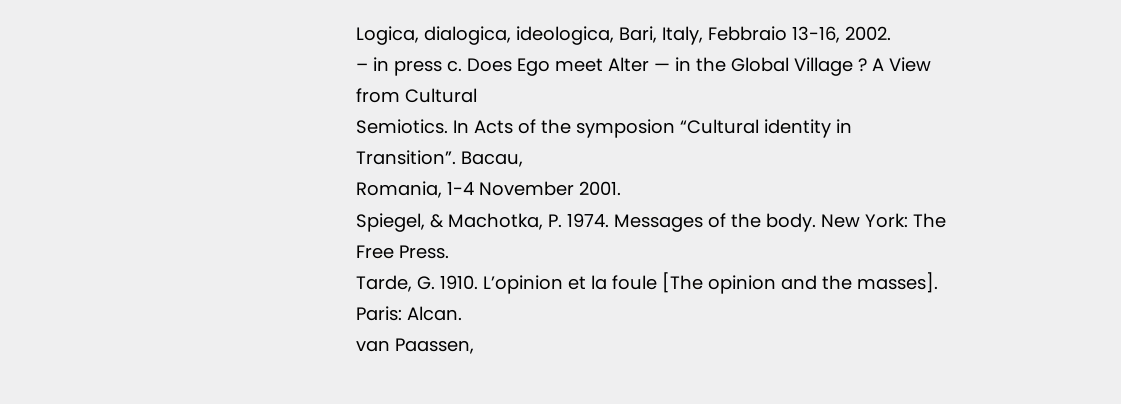Logica, dialogica, ideologica, Bari, Italy, Febbraio 13-16, 2002.
– in press c. Does Ego meet Alter — in the Global Village ? A View from Cultural
Semiotics. In Acts of the symposion “Cultural identity in Transition”. Bacau,
Romania, 1-4 November 2001.
Spiegel, & Machotka, P. 1974. Messages of the body. New York: The Free Press.
Tarde, G. 1910. L’opinion et la foule [The opinion and the masses]. Paris: Alcan.
van Paassen,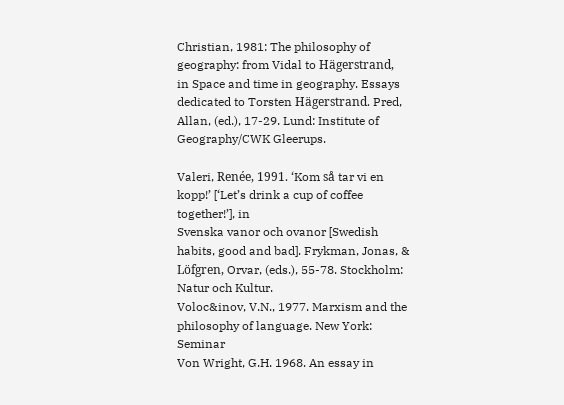Christian, 1981: The philosophy of geography: from Vidal to Hägerstrand,
in Space and time in geography. Essays dedicated to Torsten Hägerstrand. Pred,
Allan, (ed.), 17-29. Lund: Institute of Geography/CWK Gleerups.

Valeri, Renée, 1991. ‘Kom så tar vi en kopp!’ [‘Let’s drink a cup of coffee together!’], in
Svenska vanor och ovanor [Swedish habits, good and bad]. Frykman, Jonas, &
Löfgren, Orvar, (eds.), 55-78. Stockholm: Natur och Kultur.
Voloc&inov, V.N., 1977. Marxism and the philosophy of language. New York: Seminar
Von Wright, G.H. 1968. An essay in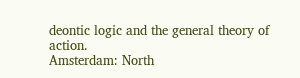deontic logic and the general theory of action.
Amsterdam: North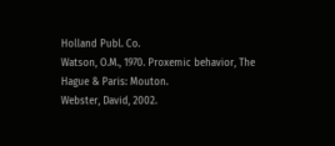Holland Publ. Co.
Watson, O.M., 1970. Proxemic behavior, The Hague & Paris: Mouton.
Webster, David, 2002.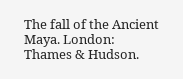The fall of the Ancient Maya. London: Thames & Hudson.